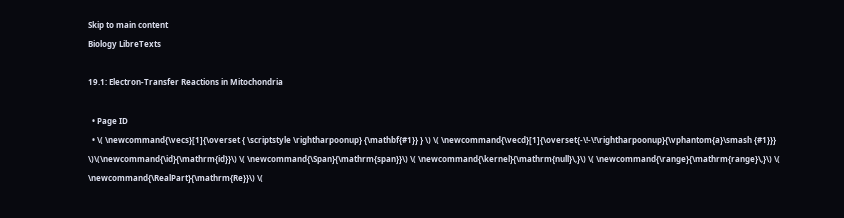Skip to main content
Biology LibreTexts

19.1: Electron-Transfer Reactions in Mitochondria

  • Page ID
  • \( \newcommand{\vecs}[1]{\overset { \scriptstyle \rightharpoonup} {\mathbf{#1}} } \) \( \newcommand{\vecd}[1]{\overset{-\!-\!\rightharpoonup}{\vphantom{a}\smash {#1}}} \)\(\newcommand{\id}{\mathrm{id}}\) \( \newcommand{\Span}{\mathrm{span}}\) \( \newcommand{\kernel}{\mathrm{null}\,}\) \( \newcommand{\range}{\mathrm{range}\,}\) \( \newcommand{\RealPart}{\mathrm{Re}}\) \(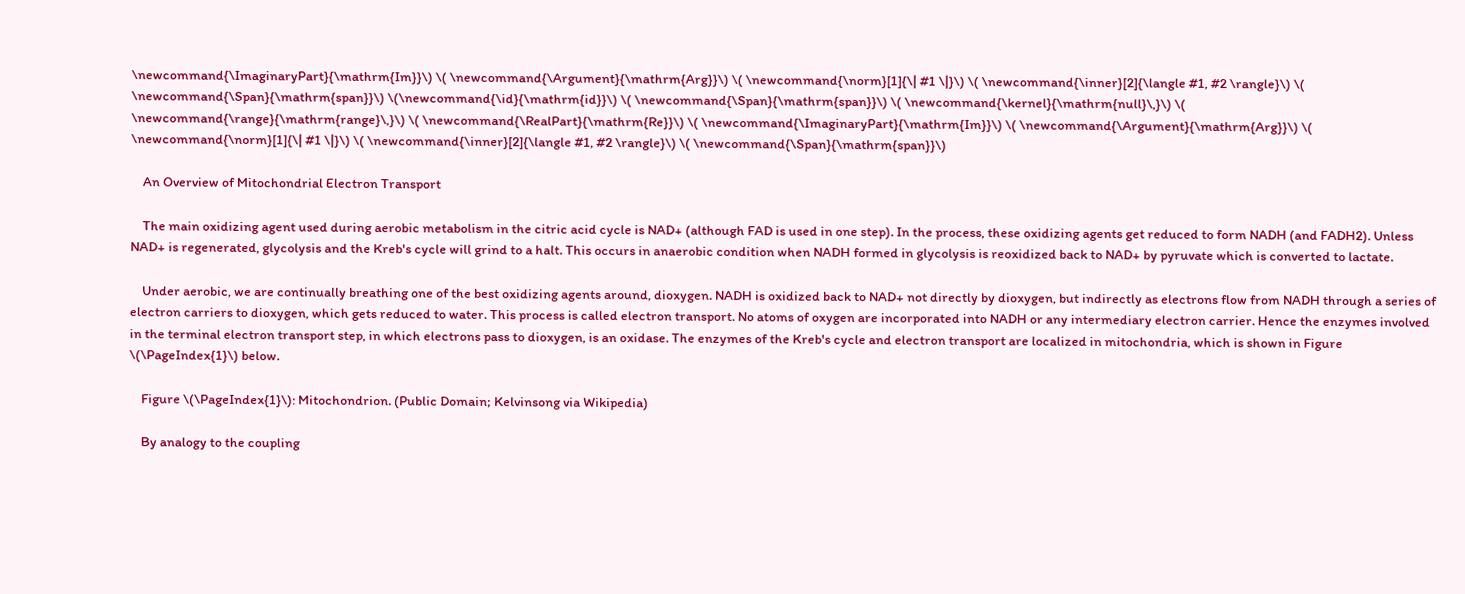\newcommand{\ImaginaryPart}{\mathrm{Im}}\) \( \newcommand{\Argument}{\mathrm{Arg}}\) \( \newcommand{\norm}[1]{\| #1 \|}\) \( \newcommand{\inner}[2]{\langle #1, #2 \rangle}\) \( \newcommand{\Span}{\mathrm{span}}\) \(\newcommand{\id}{\mathrm{id}}\) \( \newcommand{\Span}{\mathrm{span}}\) \( \newcommand{\kernel}{\mathrm{null}\,}\) \( \newcommand{\range}{\mathrm{range}\,}\) \( \newcommand{\RealPart}{\mathrm{Re}}\) \( \newcommand{\ImaginaryPart}{\mathrm{Im}}\) \( \newcommand{\Argument}{\mathrm{Arg}}\) \( \newcommand{\norm}[1]{\| #1 \|}\) \( \newcommand{\inner}[2]{\langle #1, #2 \rangle}\) \( \newcommand{\Span}{\mathrm{span}}\)

    An Overview of Mitochondrial Electron Transport

    The main oxidizing agent used during aerobic metabolism in the citric acid cycle is NAD+ (although FAD is used in one step). In the process, these oxidizing agents get reduced to form NADH (and FADH2). Unless NAD+ is regenerated, glycolysis and the Kreb's cycle will grind to a halt. This occurs in anaerobic condition when NADH formed in glycolysis is reoxidized back to NAD+ by pyruvate which is converted to lactate.

    Under aerobic, we are continually breathing one of the best oxidizing agents around, dioxygen. NADH is oxidized back to NAD+ not directly by dioxygen, but indirectly as electrons flow from NADH through a series of electron carriers to dioxygen, which gets reduced to water. This process is called electron transport. No atoms of oxygen are incorporated into NADH or any intermediary electron carrier. Hence the enzymes involved in the terminal electron transport step, in which electrons pass to dioxygen, is an oxidase. The enzymes of the Kreb's cycle and electron transport are localized in mitochondria, which is shown in Figure \(\PageIndex{1}\) below.

    Figure \(\PageIndex{1}\): Mitochondrion. (Public Domain; Kelvinsong via Wikipedia)

    By analogy to the coupling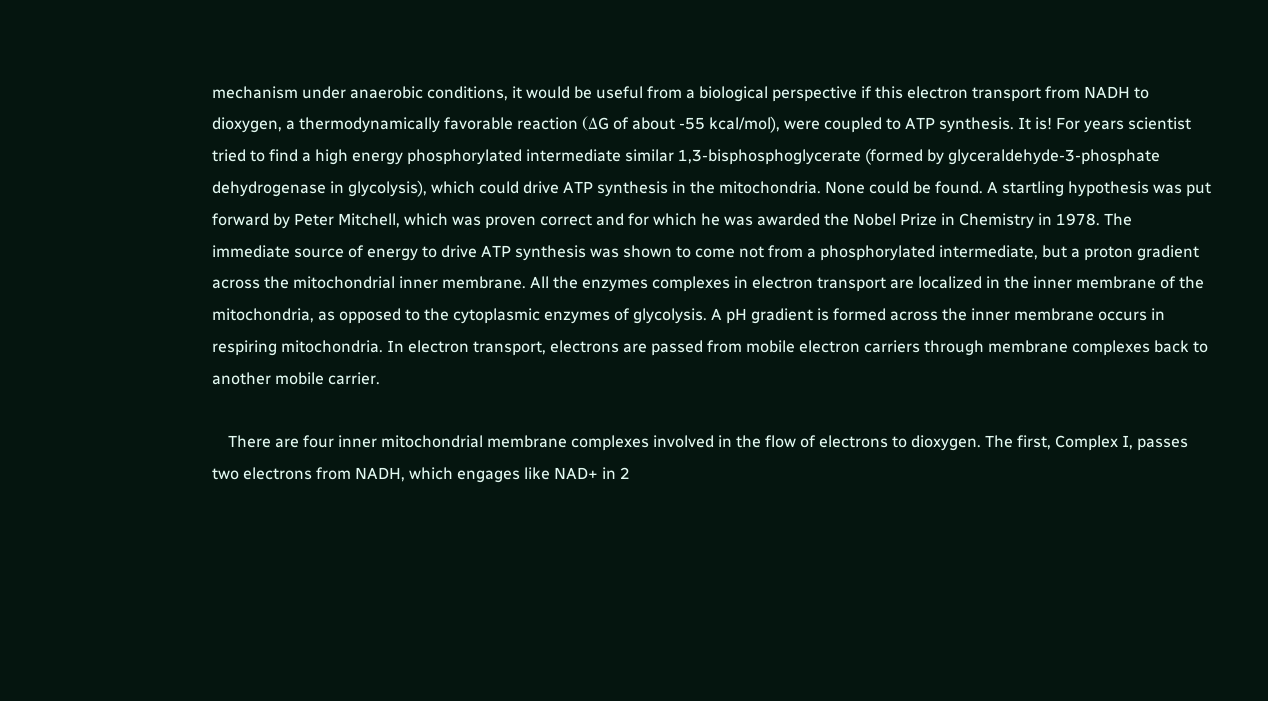mechanism under anaerobic conditions, it would be useful from a biological perspective if this electron transport from NADH to dioxygen, a thermodynamically favorable reaction (ΔG of about -55 kcal/mol), were coupled to ATP synthesis. It is! For years scientist tried to find a high energy phosphorylated intermediate similar 1,3-bisphosphoglycerate (formed by glyceraldehyde-3-phosphate dehydrogenase in glycolysis), which could drive ATP synthesis in the mitochondria. None could be found. A startling hypothesis was put forward by Peter Mitchell, which was proven correct and for which he was awarded the Nobel Prize in Chemistry in 1978. The immediate source of energy to drive ATP synthesis was shown to come not from a phosphorylated intermediate, but a proton gradient across the mitochondrial inner membrane. All the enzymes complexes in electron transport are localized in the inner membrane of the mitochondria, as opposed to the cytoplasmic enzymes of glycolysis. A pH gradient is formed across the inner membrane occurs in respiring mitochondria. In electron transport, electrons are passed from mobile electron carriers through membrane complexes back to another mobile carrier.

    There are four inner mitochondrial membrane complexes involved in the flow of electrons to dioxygen. The first, Complex I, passes two electrons from NADH, which engages like NAD+ in 2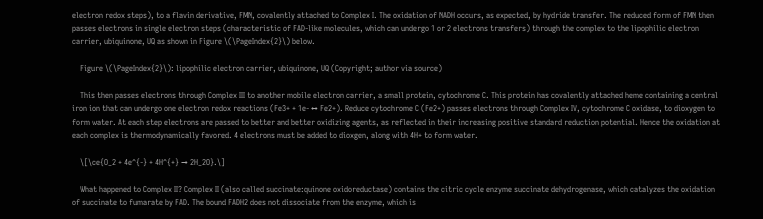electron redox steps), to a flavin derivative, FMN, covalently attached to Complex I. The oxidation of NADH occurs, as expected, by hydride transfer. The reduced form of FMN then passes electrons in single electron steps (characteristic of FAD-like molecules, which can undergo 1 or 2 electrons transfers) through the complex to the lipophilic electron carrier, ubiquinone, UQ as shown in Figure \(\PageIndex{2}\) below.

    Figure \(\PageIndex{2}\): lipophilic electron carrier, ubiquinone, UQ (Copyright; author via source)

    This then passes electrons through Complex III to another mobile electron carrier, a small protein, cytochrome C. This protein has covalently attached heme containing a central iron ion that can undergo one electron redox reactions (Fe3+ + 1e- ↔ Fe2+). Reduce cytochrome C (Fe2+) passes electrons through Complex IV, cytochrome C oxidase, to dioxygen to form water. At each step electrons are passed to better and better oxidizing agents, as reflected in their increasing positive standard reduction potential. Hence the oxidation at each complex is thermodynamically favored. 4 electrons must be added to dioxgen, along with 4H+ to form water.

    \[\ce{O_2 + 4e^{-} + 4H^{+} → 2H_2O}.\]

    What happened to Complex II? Complex II (also called succinate:quinone oxidoreductase) contains the citric cycle enzyme succinate dehydrogenase, which catalyzes the oxidation of succinate to fumarate by FAD. The bound FADH2 does not dissociate from the enzyme, which is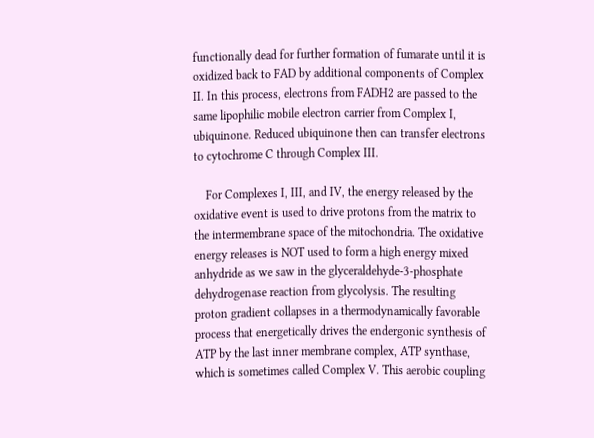functionally dead for further formation of fumarate until it is oxidized back to FAD by additional components of Complex II. In this process, electrons from FADH2 are passed to the same lipophilic mobile electron carrier from Complex I, ubiquinone. Reduced ubiquinone then can transfer electrons to cytochrome C through Complex III.

    For Complexes I, III, and IV, the energy released by the oxidative event is used to drive protons from the matrix to the intermembrane space of the mitochondria. The oxidative energy releases is NOT used to form a high energy mixed anhydride as we saw in the glyceraldehyde-3-phosphate dehydrogenase reaction from glycolysis. The resulting proton gradient collapses in a thermodynamically favorable process that energetically drives the endergonic synthesis of ATP by the last inner membrane complex, ATP synthase, which is sometimes called Complex V. This aerobic coupling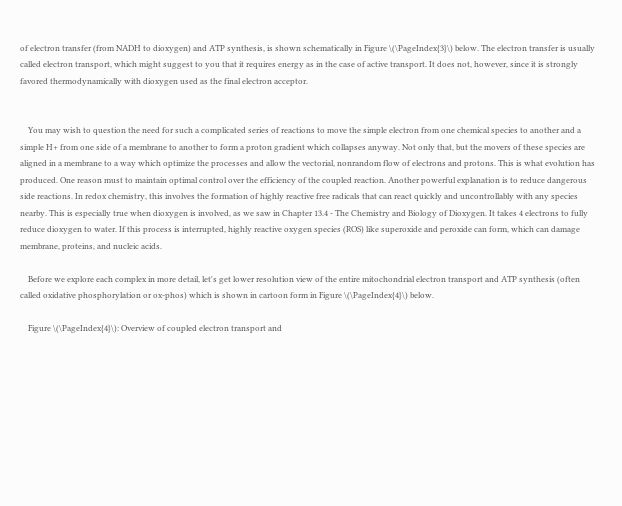of electron transfer (from NADH to dioxygen) and ATP synthesis, is shown schematically in Figure \(\PageIndex{3}\) below. The electron transfer is usually called electron transport, which might suggest to you that it requires energy as in the case of active transport. It does not, however, since it is strongly favored thermodynamically with dioxygen used as the final electron acceptor.


    You may wish to question the need for such a complicated series of reactions to move the simple electron from one chemical species to another and a simple H+ from one side of a membrane to another to form a proton gradient which collapses anyway. Not only that, but the movers of these species are aligned in a membrane to a way which optimize the processes and allow the vectorial, nonrandom flow of electrons and protons. This is what evolution has produced. One reason must to maintain optimal control over the efficiency of the coupled reaction. Another powerful explanation is to reduce dangerous side reactions. In redox chemistry, this involves the formation of highly reactive free radicals that can react quickly and uncontrollably with any species nearby. This is especially true when dioxygen is involved, as we saw in Chapter 13.4 - The Chemistry and Biology of Dioxygen. It takes 4 electrons to fully reduce dioxygen to water. If this process is interrupted, highly reactive oxygen species (ROS) like superoxide and peroxide can form, which can damage membrane, proteins, and nucleic acids.

    Before we explore each complex in more detail, let's get lower resolution view of the entire mitochondrial electron transport and ATP synthesis (often called oxidative phosphorylation or ox-phos) which is shown in cartoon form in Figure \(\PageIndex{4}\) below.

    Figure \(\PageIndex{4}\): Overview of coupled electron transport and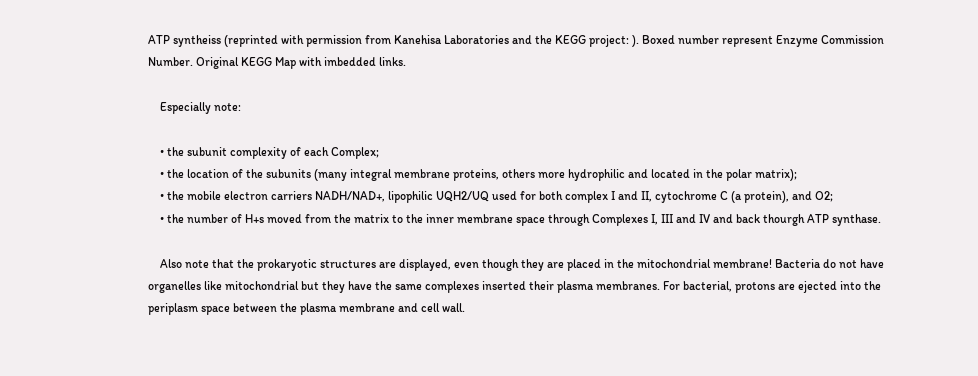ATP syntheiss (reprinted with permission from Kanehisa Laboratories and the KEGG project: ). Boxed number represent Enzyme Commission Number. Original KEGG Map with imbedded links.

    Especially note:

    • the subunit complexity of each Complex;
    • the location of the subunits (many integral membrane proteins, others more hydrophilic and located in the polar matrix);
    • the mobile electron carriers NADH/NAD+, lipophilic UQH2/UQ used for both complex I and II, cytochrome C (a protein), and O2;
    • the number of H+s moved from the matrix to the inner membrane space through Complexes I, III and IV and back thourgh ATP synthase.

    Also note that the prokaryotic structures are displayed, even though they are placed in the mitochondrial membrane! Bacteria do not have organelles like mitochondrial but they have the same complexes inserted their plasma membranes. For bacterial, protons are ejected into the periplasm space between the plasma membrane and cell wall.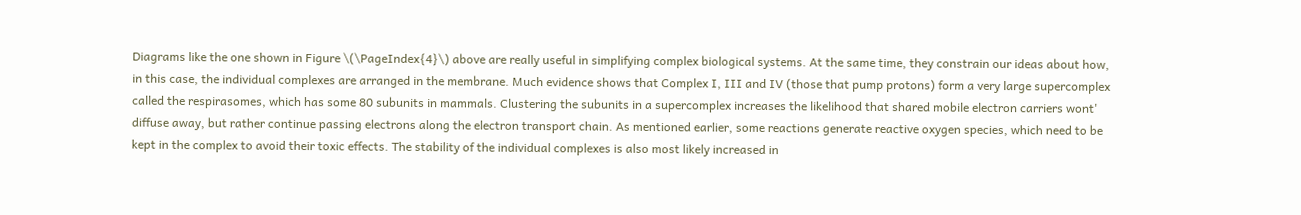Diagrams like the one shown in Figure \(\PageIndex{4}\) above are really useful in simplifying complex biological systems. At the same time, they constrain our ideas about how, in this case, the individual complexes are arranged in the membrane. Much evidence shows that Complex I, III and IV (those that pump protons) form a very large supercomplex called the respirasomes, which has some 80 subunits in mammals. Clustering the subunits in a supercomplex increases the likelihood that shared mobile electron carriers wont' diffuse away, but rather continue passing electrons along the electron transport chain. As mentioned earlier, some reactions generate reactive oxygen species, which need to be kept in the complex to avoid their toxic effects. The stability of the individual complexes is also most likely increased in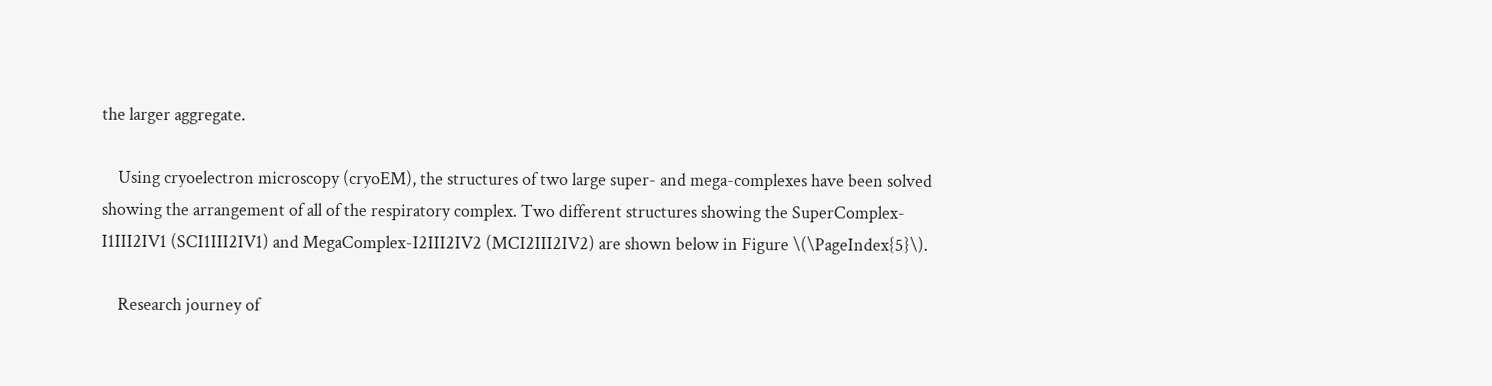the larger aggregate.

    Using cryoelectron microscopy (cryoEM), the structures of two large super- and mega-complexes have been solved showing the arrangement of all of the respiratory complex. Two different structures showing the SuperComplex-I1III2IV1 (SCI1III2IV1) and MegaComplex-I2III2IV2 (MCI2III2IV2) are shown below in Figure \(\PageIndex{5}\).

    Research journey of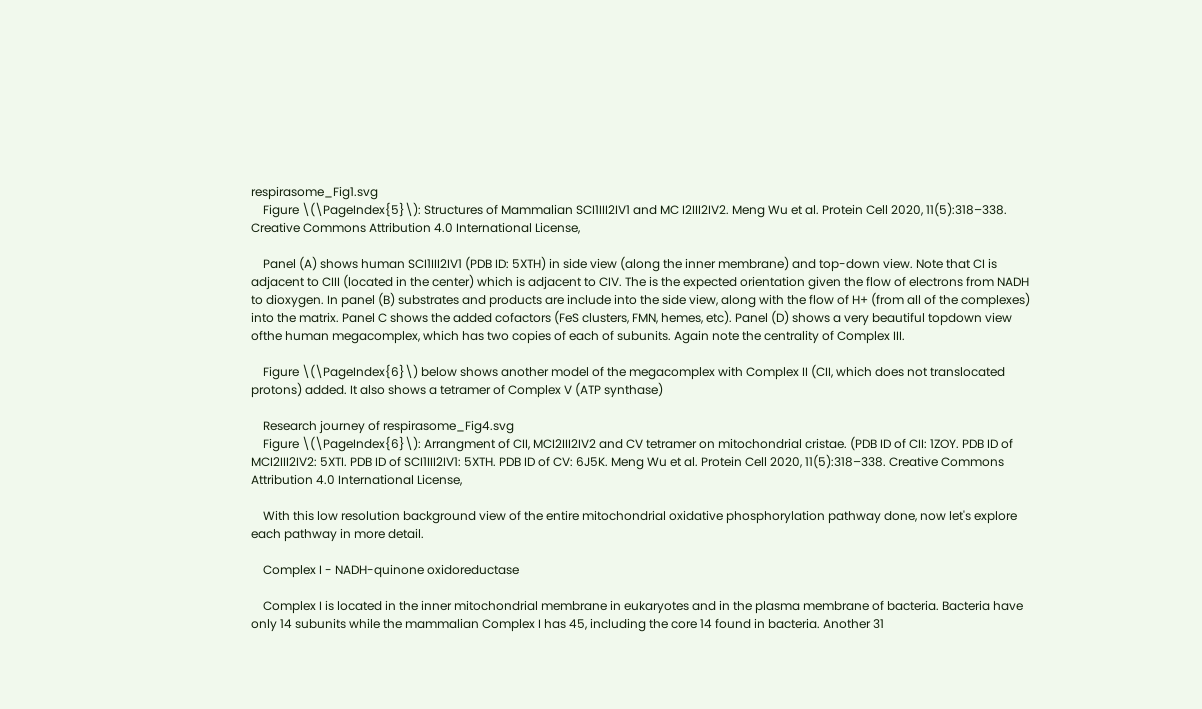respirasome_Fig1.svg
    Figure \(\PageIndex{5}\): Structures of Mammalian SCI1III2IV1 and MC I2III2IV2. Meng Wu et al. Protein Cell 2020, 11(5):318–338. Creative Commons Attribution 4.0 International License,

    Panel (A) shows human SCI1III2IV1 (PDB ID: 5XTH) in side view (along the inner membrane) and top-down view. Note that CI is adjacent to CIII (located in the center) which is adjacent to CIV. The is the expected orientation given the flow of electrons from NADH to dioxygen. In panel (B) substrates and products are include into the side view, along with the flow of H+ (from all of the complexes) into the matrix. Panel C shows the added cofactors (FeS clusters, FMN, hemes, etc). Panel (D) shows a very beautiful topdown view ofthe human megacomplex, which has two copies of each of subunits. Again note the centrality of Complex III.

    Figure \(\PageIndex{6}\) below shows another model of the megacomplex with Complex II (CII, which does not translocated protons) added. It also shows a tetramer of Complex V (ATP synthase)

    Research journey of respirasome_Fig4.svg
    Figure \(\PageIndex{6}\): Arrangment of CII, MCI2III2IV2 and CV tetramer on mitochondrial cristae. (PDB ID of CII: 1ZOY. PDB ID of MCI2III2IV2: 5XTI. PDB ID of SCI1III2IV1: 5XTH. PDB ID of CV: 6J5K. Meng Wu et al. Protein Cell 2020, 11(5):318–338. Creative Commons Attribution 4.0 International License,

    With this low resolution background view of the entire mitochondrial oxidative phosphorylation pathway done, now let's explore each pathway in more detail.

    Complex I - NADH-quinone oxidoreductase

    Complex I is located in the inner mitochondrial membrane in eukaryotes and in the plasma membrane of bacteria. Bacteria have only 14 subunits while the mammalian Complex I has 45, including the core 14 found in bacteria. Another 31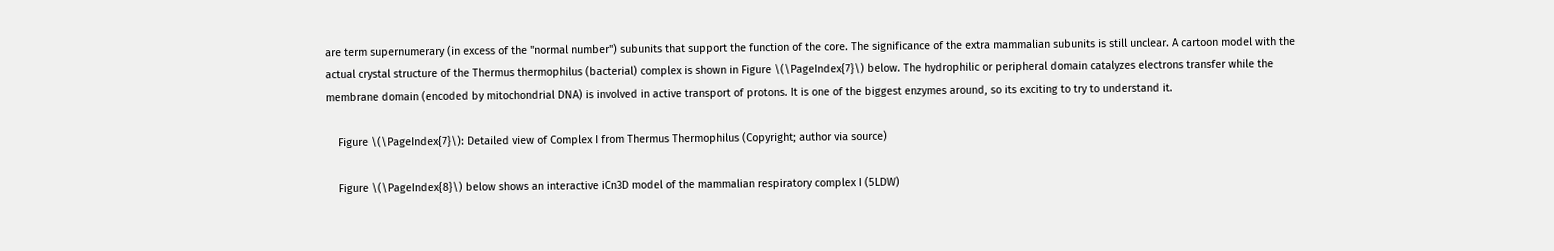are term supernumerary (in excess of the "normal number") subunits that support the function of the core. The significance of the extra mammalian subunits is still unclear. A cartoon model with the actual crystal structure of the Thermus thermophilus (bacterial) complex is shown in Figure \(\PageIndex{7}\) below. The hydrophilic or peripheral domain catalyzes electrons transfer while the membrane domain (encoded by mitochondrial DNA) is involved in active transport of protons. It is one of the biggest enzymes around, so its exciting to try to understand it.

    Figure \(\PageIndex{7}\): Detailed view of Complex I from Thermus Thermophilus (Copyright; author via source)

    Figure \(\PageIndex{8}\) below shows an interactive iCn3D model of the mammalian respiratory complex I (5LDW)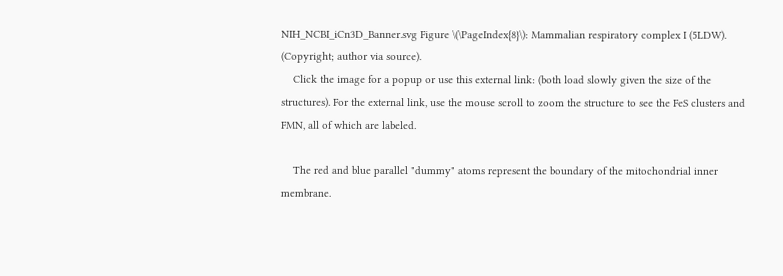NIH_NCBI_iCn3D_Banner.svg Figure \(\PageIndex{8}\): Mammalian respiratory complex I (5LDW). (Copyright; author via source).
    Click the image for a popup or use this external link: (both load slowly given the size of the structures). For the external link, use the mouse scroll to zoom the structure to see the FeS clusters and FMN, all of which are labeled.

    The red and blue parallel "dummy" atoms represent the boundary of the mitochondrial inner membrane.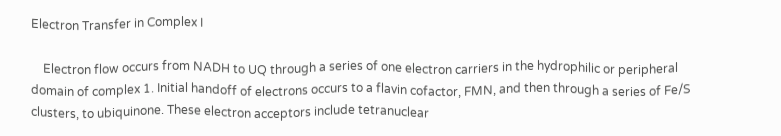Electron Transfer in Complex I

    Electron flow occurs from NADH to UQ through a series of one electron carriers in the hydrophilic or peripheral domain of complex 1. Initial handoff of electrons occurs to a flavin cofactor, FMN, and then through a series of Fe/S clusters, to ubiquinone. These electron acceptors include tetranuclear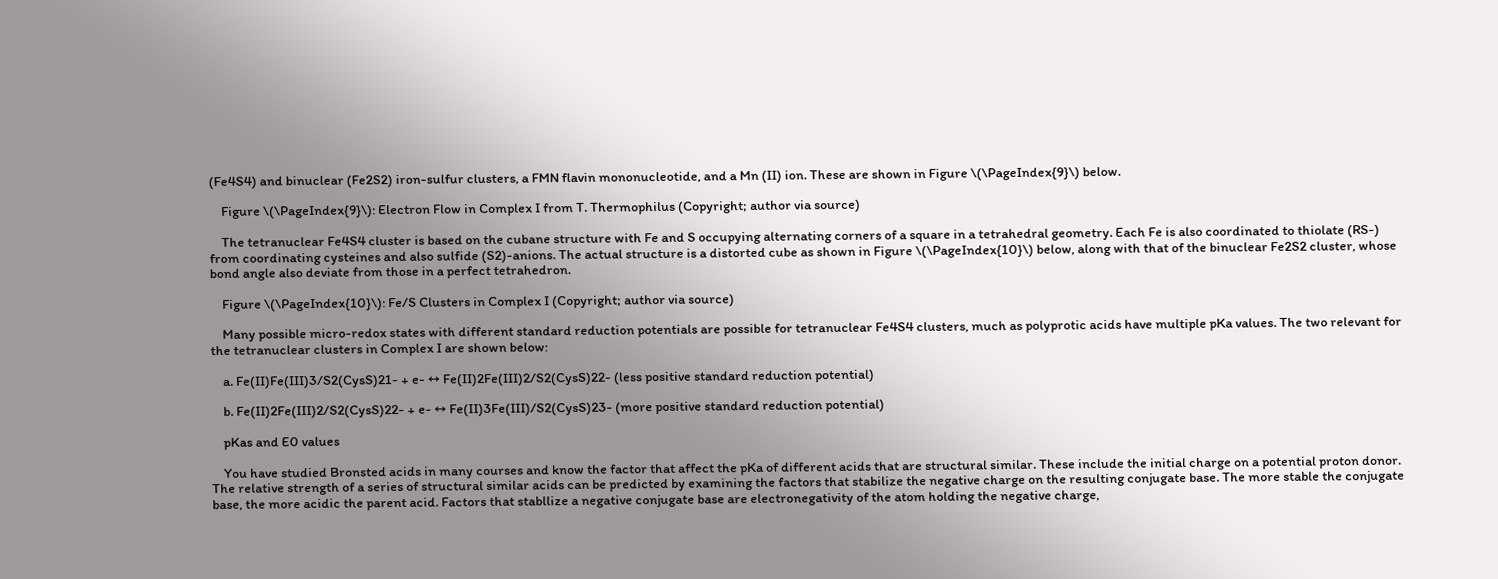(Fe4S4) and binuclear (Fe2S2) iron-sulfur clusters, a FMN flavin mononucleotide, and a Mn (II) ion. These are shown in Figure \(\PageIndex{9}\) below.

    Figure \(\PageIndex{9}\): Electron Flow in Complex I from T. Thermophilus (Copyright; author via source)

    The tetranuclear Fe4S4 cluster is based on the cubane structure with Fe and S occupying alternating corners of a square in a tetrahedral geometry. Each Fe is also coordinated to thiolate (RS-) from coordinating cysteines and also sulfide (S2)-anions. The actual structure is a distorted cube as shown in Figure \(\PageIndex{10}\) below, along with that of the binuclear Fe2S2 cluster, whose bond angle also deviate from those in a perfect tetrahedron.

    Figure \(\PageIndex{10}\): Fe/S Clusters in Complex I (Copyright; author via source)

    Many possible micro-redox states with different standard reduction potentials are possible for tetranuclear Fe4S4 clusters, much as polyprotic acids have multiple pKa values. The two relevant for the tetranuclear clusters in Complex I are shown below:

    a. Fe(II)Fe(III)3/S2(CysS)21- + e- ↔ Fe(II)2Fe(III)2/S2(CysS)22- (less positive standard reduction potential)

    b. Fe(II)2Fe(III)2/S2(CysS)22- + e- ↔ Fe(II)3Fe(III)/S2(CysS)23- (more positive standard reduction potential)

    pKas and E0 values

    You have studied Bronsted acids in many courses and know the factor that affect the pKa of different acids that are structural similar. These include the initial charge on a potential proton donor. The relative strength of a series of structural similar acids can be predicted by examining the factors that stabilize the negative charge on the resulting conjugate base. The more stable the conjugate base, the more acidic the parent acid. Factors that stabllize a negative conjugate base are electronegativity of the atom holding the negative charge,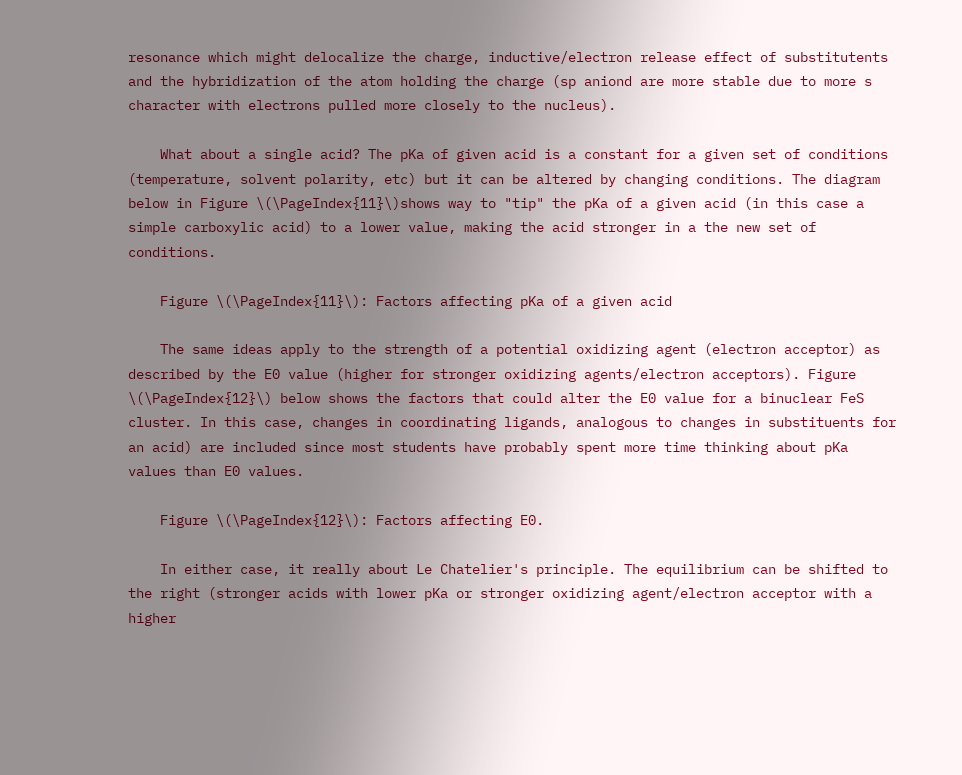resonance which might delocalize the charge, inductive/electron release effect of substitutents and the hybridization of the atom holding the charge (sp aniond are more stable due to more s character with electrons pulled more closely to the nucleus).

    What about a single acid? The pKa of given acid is a constant for a given set of conditions (temperature, solvent polarity, etc) but it can be altered by changing conditions. The diagram below in Figure \(\PageIndex{11}\)shows way to "tip" the pKa of a given acid (in this case a simple carboxylic acid) to a lower value, making the acid stronger in a the new set of conditions.

    Figure \(\PageIndex{11}\): Factors affecting pKa of a given acid

    The same ideas apply to the strength of a potential oxidizing agent (electron acceptor) as described by the E0 value (higher for stronger oxidizing agents/electron acceptors). Figure \(\PageIndex{12}\) below shows the factors that could alter the E0 value for a binuclear FeS cluster. In this case, changes in coordinating ligands, analogous to changes in substituents for an acid) are included since most students have probably spent more time thinking about pKa values than E0 values.

    Figure \(\PageIndex{12}\): Factors affecting E0.

    In either case, it really about Le Chatelier's principle. The equilibrium can be shifted to the right (stronger acids with lower pKa or stronger oxidizing agent/electron acceptor with a higher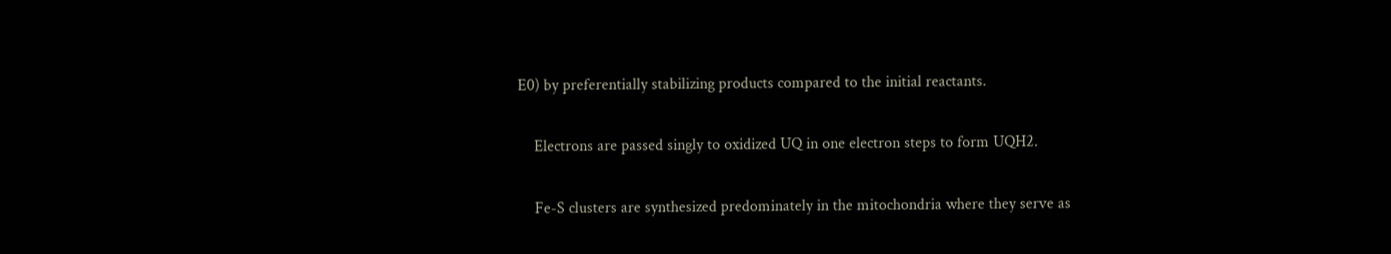E0) by preferentially stabilizing products compared to the initial reactants.

    Electrons are passed singly to oxidized UQ in one electron steps to form UQH2.

    Fe-S clusters are synthesized predominately in the mitochondria where they serve as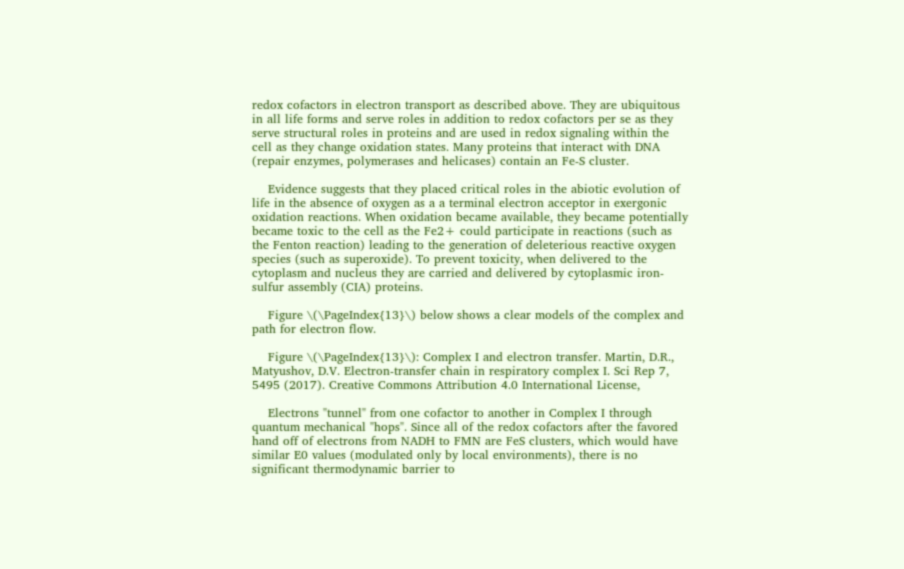redox cofactors in electron transport as described above. They are ubiquitous in all life forms and serve roles in addition to redox cofactors per se as they serve structural roles in proteins and are used in redox signaling within the cell as they change oxidation states. Many proteins that interact with DNA (repair enzymes, polymerases and helicases) contain an Fe-S cluster.

    Evidence suggests that they placed critical roles in the abiotic evolution of life in the absence of oxygen as a a terminal electron acceptor in exergonic oxidation reactions. When oxidation became available, they became potentially became toxic to the cell as the Fe2+ could participate in reactions (such as the Fenton reaction) leading to the generation of deleterious reactive oxygen species (such as superoxide). To prevent toxicity, when delivered to the cytoplasm and nucleus they are carried and delivered by cytoplasmic iron-sulfur assembly (CIA) proteins.

    Figure \(\PageIndex{13}\) below shows a clear models of the complex and path for electron flow.

    Figure \(\PageIndex{13}\): Complex I and electron transfer. Martin, D.R., Matyushov, D.V. Electron-transfer chain in respiratory complex I. Sci Rep 7, 5495 (2017). Creative Commons Attribution 4.0 International License,

    Electrons "tunnel" from one cofactor to another in Complex I through quantum mechanical "hops". Since all of the redox cofactors after the favored hand off of electrons from NADH to FMN are FeS clusters, which would have similar E0 values (modulated only by local environments), there is no significant thermodynamic barrier to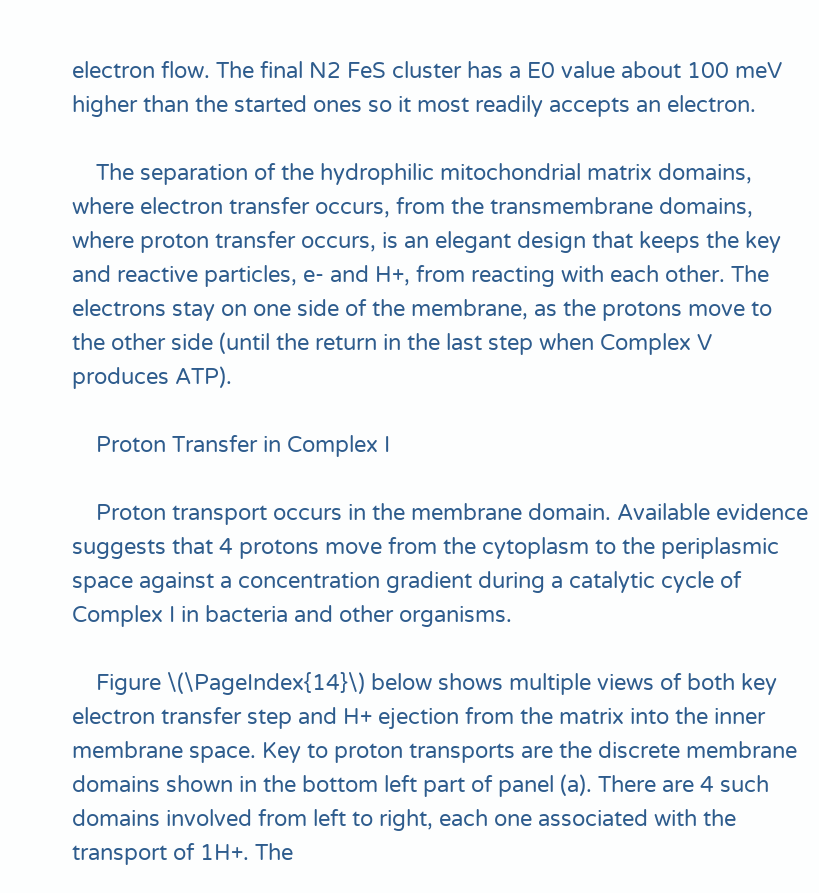electron flow. The final N2 FeS cluster has a E0 value about 100 meV higher than the started ones so it most readily accepts an electron.

    The separation of the hydrophilic mitochondrial matrix domains, where electron transfer occurs, from the transmembrane domains, where proton transfer occurs, is an elegant design that keeps the key and reactive particles, e- and H+, from reacting with each other. The electrons stay on one side of the membrane, as the protons move to the other side (until the return in the last step when Complex V produces ATP).

    Proton Transfer in Complex I

    Proton transport occurs in the membrane domain. Available evidence suggests that 4 protons move from the cytoplasm to the periplasmic space against a concentration gradient during a catalytic cycle of Complex I in bacteria and other organisms.

    Figure \(\PageIndex{14}\) below shows multiple views of both key electron transfer step and H+ ejection from the matrix into the inner membrane space. Key to proton transports are the discrete membrane domains shown in the bottom left part of panel (a). There are 4 such domains involved from left to right, each one associated with the transport of 1H+. The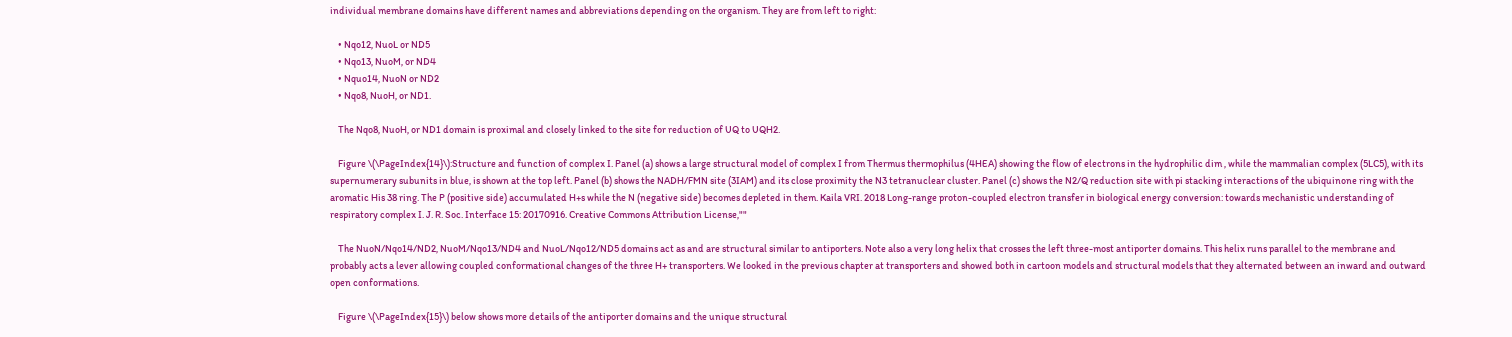individual membrane domains have different names and abbreviations depending on the organism. They are from left to right:

    • Nqo12, NuoL or ND5
    • Nqo13, NuoM, or ND4
    • Nquo14, NuoN or ND2
    • Nqo8, NuoH, or ND1.

    The Nqo8, NuoH, or ND1 domain is proximal and closely linked to the site for reduction of UQ to UQH2.

    Figure \(\PageIndex{14}\):Structure and function of complex I. Panel (a) shows a large structural model of complex I from Thermus thermophilus (4HEA) showing the flow of electrons in the hydrophilic dim , while the mammalian complex (5LC5), with its supernumerary subunits in blue, is shown at the top left. Panel (b) shows the NADH/FMN site (3IAM) and its close proximity the N3 tetranuclear cluster. Panel (c) shows the N2/Q reduction site with pi stacking interactions of the ubiquinone ring with the aromatic His 38 ring. The P (positive side) accumulated H+s while the N (negative side) becomes depleted in them. Kaila VRI. 2018 Long-range proton-coupled electron transfer in biological energy conversion: towards mechanistic understanding of respiratory complex I. J. R. Soc. Interface 15: 20170916. Creative Commons Attribution License,""

    The NuoN/Nqo14/ND2, NuoM/Nqo13/ND4 and NuoL/Nqo12/ND5 domains act as and are structural similar to antiporters. Note also a very long helix that crosses the left three-most antiporter domains. This helix runs parallel to the membrane and probably acts a lever allowing coupled conformational changes of the three H+ transporters. We looked in the previous chapter at transporters and showed both in cartoon models and structural models that they alternated between an inward and outward open conformations.

    Figure \(\PageIndex{15}\) below shows more details of the antiporter domains and the unique structural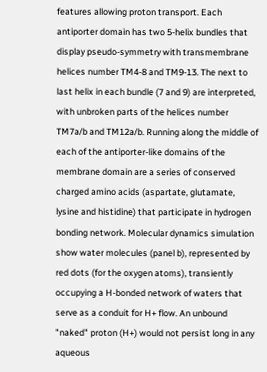features allowing proton transport. Each antiporter domain has two 5-helix bundles that display pseudo-symmetry with transmembrane helices number TM4-8 and TM9-13. The next to last helix in each bundle (7 and 9) are interpreted, with unbroken parts of the helices number TM7a/b and TM12a/b. Running along the middle of each of the antiporter-like domains of the membrane domain are a series of conserved charged amino acids (aspartate, glutamate, lysine and histidine) that participate in hydrogen bonding network. Molecular dynamics simulation show water molecules (panel b), represented by red dots (for the oxygen atoms), transiently occupying a H-bonded network of waters that serve as a conduit for H+ flow. An unbound "naked" proton (H+) would not persist long in any aqueous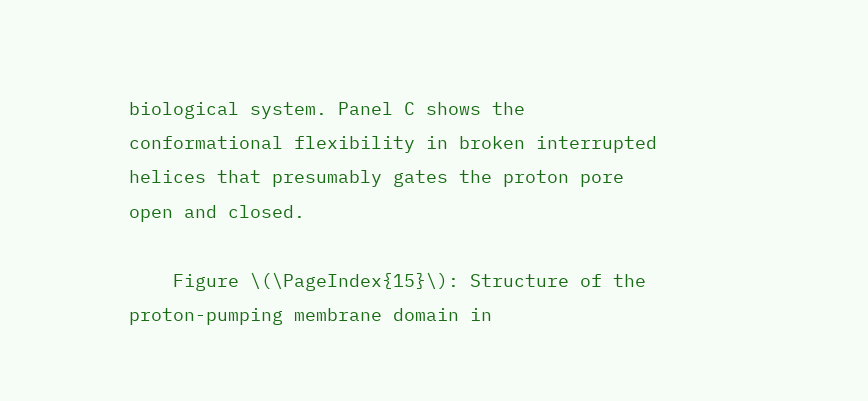biological system. Panel C shows the conformational flexibility in broken interrupted helices that presumably gates the proton pore open and closed.

    Figure \(\PageIndex{15}\): Structure of the proton-pumping membrane domain in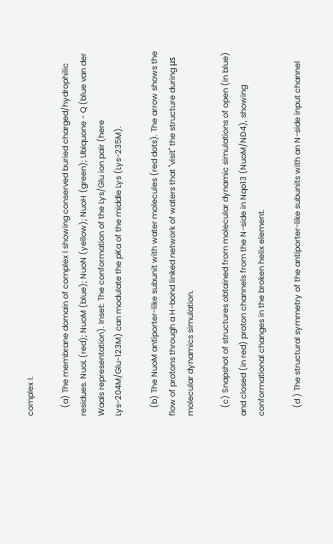complex I.

    (a) The membrane domain of complex I showing conserved buried charged/hydrophilic residues. NuoL (red); NuoM (blue); NuoN (yellow); NuoH (green); Ubiquone - Q (blue van der Waals representation). Inset: The conformation of the Lys/Glu ion pair (here Lys-204M/Glu-123M) can modulate the pKa of the middle Lys (Lys-235M).

    (b) The NuoM antiporter-like subunit with water molecules (red dots). The arrow shows the flow of protons through a H-bond linked network of waters that "visit" the structure during μs molecular dynamics simulation.

    (c) Snapshot of structures obtained from molecular dynamic simulations of open (in blue) and closed (in red) proton channels from the N-side in Nqo13 (NuoM/ND4), showing conformational changes in the broken helix element.

    (d ) The structural symmetry of the antiporter-like subunits with an N-side input channel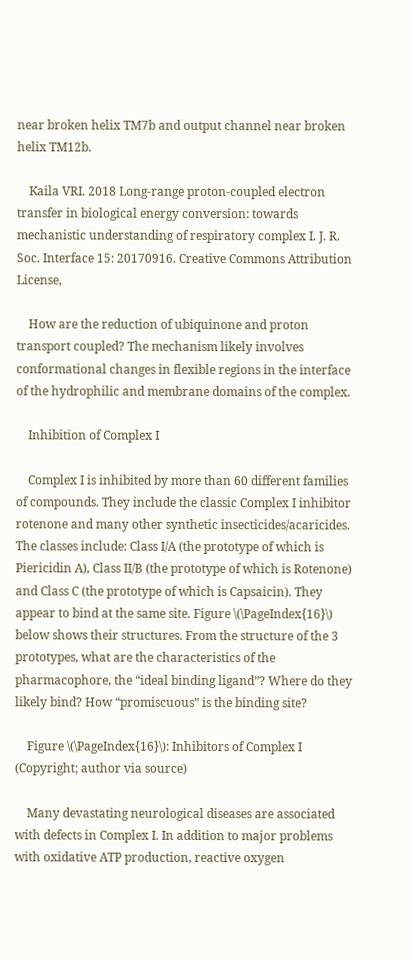near broken helix TM7b and output channel near broken helix TM12b.

    Kaila VRI. 2018 Long-range proton-coupled electron transfer in biological energy conversion: towards mechanistic understanding of respiratory complex I. J. R. Soc. Interface 15: 20170916. Creative Commons Attribution License,

    How are the reduction of ubiquinone and proton transport coupled? The mechanism likely involves conformational changes in flexible regions in the interface of the hydrophilic and membrane domains of the complex.

    Inhibition of Complex I

    Complex I is inhibited by more than 60 different families of compounds. They include the classic Complex I inhibitor rotenone and many other synthetic insecticides/acaricides. The classes include: Class I/A (the prototype of which is Piericidin A), Class II/B (the prototype of which is Rotenone) and Class C (the prototype of which is Capsaicin). They appear to bind at the same site. Figure \(\PageIndex{16}\) below shows their structures. From the structure of the 3 prototypes, what are the characteristics of the pharmacophore, the “ideal binding ligand”? Where do they likely bind? How “promiscuous” is the binding site?

    Figure \(\PageIndex{16}\): Inhibitors of Complex I (Copyright; author via source)

    Many devastating neurological diseases are associated with defects in Complex I. In addition to major problems with oxidative ATP production, reactive oxygen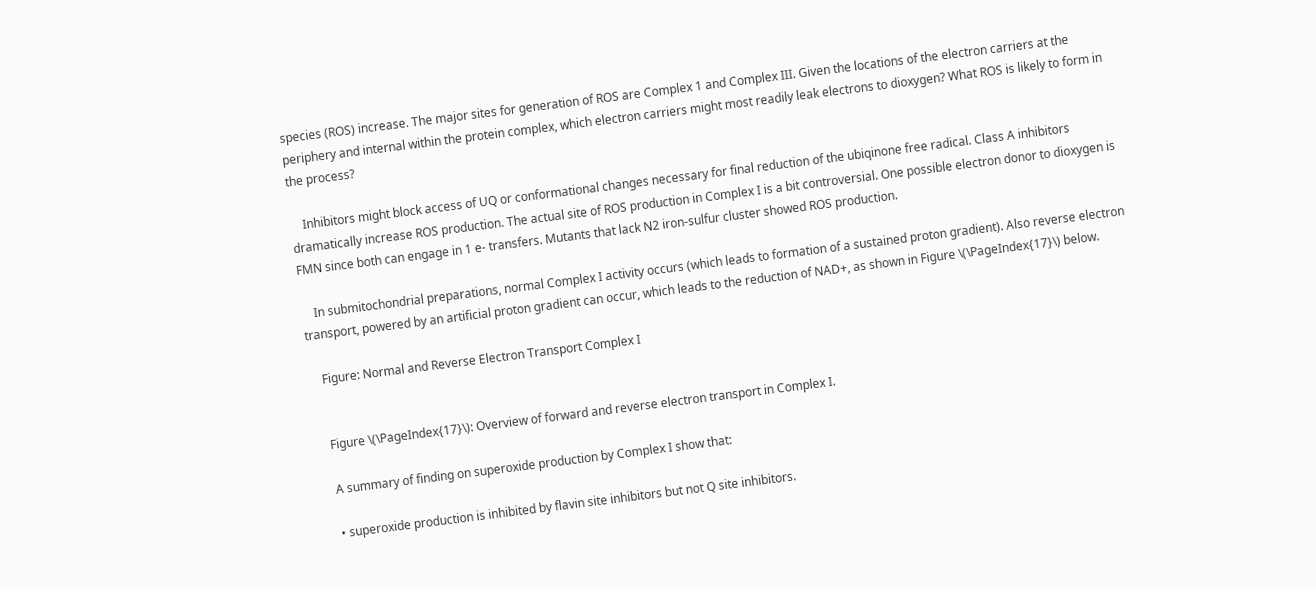species (ROS) increase. The major sites for generation of ROS are Complex 1 and Complex III. Given the locations of the electron carriers at the periphery and internal within the protein complex, which electron carriers might most readily leak electrons to dioxygen? What ROS is likely to form in the process?

    Inhibitors might block access of UQ or conformational changes necessary for final reduction of the ubiqinone free radical. Class A inhibitors dramatically increase ROS production. The actual site of ROS production in Complex I is a bit controversial. One possible electron donor to dioxygen is FMN since both can engage in 1 e- transfers. Mutants that lack N2 iron-sulfur cluster showed ROS production.

    In submitochondrial preparations, normal Complex I activity occurs (which leads to formation of a sustained proton gradient). Also reverse electron transport, powered by an artificial proton gradient can occur, which leads to the reduction of NAD+, as shown in Figure \(\PageIndex{17}\) below.

    Figure: Normal and Reverse Electron Transport Complex I


    Figure \(\PageIndex{17}\): Overview of forward and reverse electron transport in Complex I.

    A summary of finding on superoxide production by Complex I show that:

    • superoxide production is inhibited by flavin site inhibitors but not Q site inhibitors.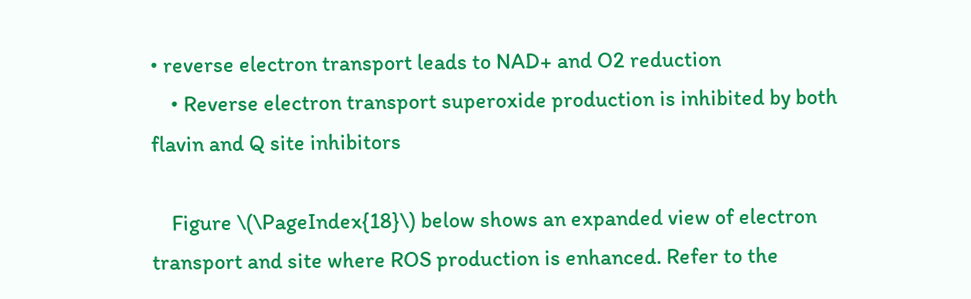• reverse electron transport leads to NAD+ and O2 reduction
    • Reverse electron transport superoxide production is inhibited by both flavin and Q site inhibitors

    Figure \(\PageIndex{18}\) below shows an expanded view of electron transport and site where ROS production is enhanced. Refer to the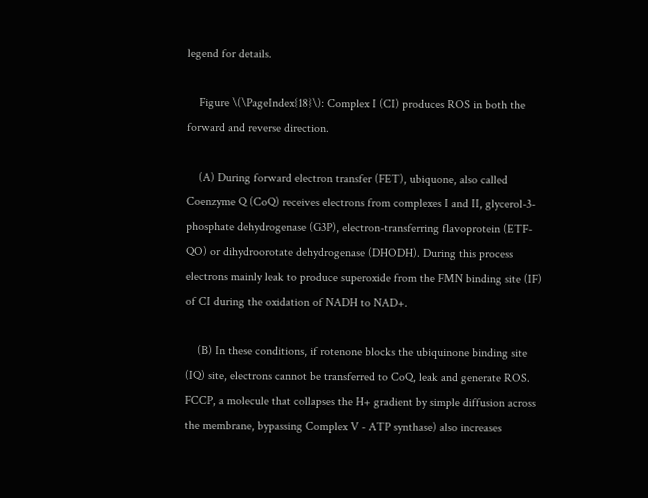legend for details.

    Figure \(\PageIndex{18}\): Complex I (CI) produces ROS in both the forward and reverse direction.

    (A) During forward electron transfer (FET), ubiquone, also called Coenzyme Q (CoQ) receives electrons from complexes I and II, glycerol-3-phosphate dehydrogenase (G3P), electron-transferring flavoprotein (ETF-QO) or dihydroorotate dehydrogenase (DHODH). During this process electrons mainly leak to produce superoxide from the FMN binding site (IF) of CI during the oxidation of NADH to NAD+.

    (B) In these conditions, if rotenone blocks the ubiquinone binding site (IQ) site, electrons cannot be transferred to CoQ, leak and generate ROS. FCCP, a molecule that collapses the H+ gradient by simple diffusion across the membrane, bypassing Complex V - ATP synthase) also increases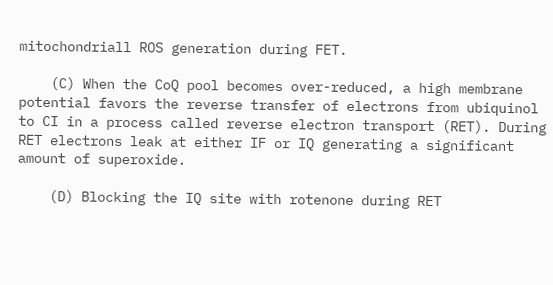mitochondriall ROS generation during FET.

    (C) When the CoQ pool becomes over-reduced, a high membrane potential favors the reverse transfer of electrons from ubiquinol to CI in a process called reverse electron transport (RET). During RET electrons leak at either IF or IQ generating a significant amount of superoxide.

    (D) Blocking the IQ site with rotenone during RET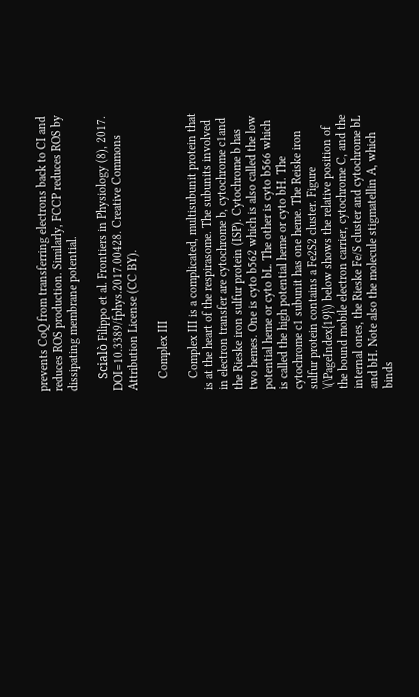prevents CoQ from transferring electrons back to CI and reduces ROS production. Similarly, FCCP reduces ROS by dissipating membrane potential.

    Scialò Filippo et al. Frontiers in Physiology (8), 2017. DOI=10.3389/fphys.2017.00428. Creative Commons Attribution License (CC BY).

    Complex III

    Complex III is a complicated, multisubunit protein that is at the heart of the respirasome. The subunits involved in electron transfer are cytochrome b, cytochrome c1and the Rieske iron sulfur protein (ISP). Cytochrome b has two hemes. One is cyto b562 which is also called the low potential heme or cyto bL. The other is cyto b566 which is called the high potential heme or cyto bH. The cytochrome c1 subunit has one heme. The Reiske iron sulfur protein contains a Fe2S2 cluster. Figure \(\PageIndex{19}\) below shows the relative position of the bound mobile electron carrier, cytochrome C, and the internal ones, the Rieske Fe/S cluster and cytochrome bL and bH. Note also the molecule stigmatellin A, which binds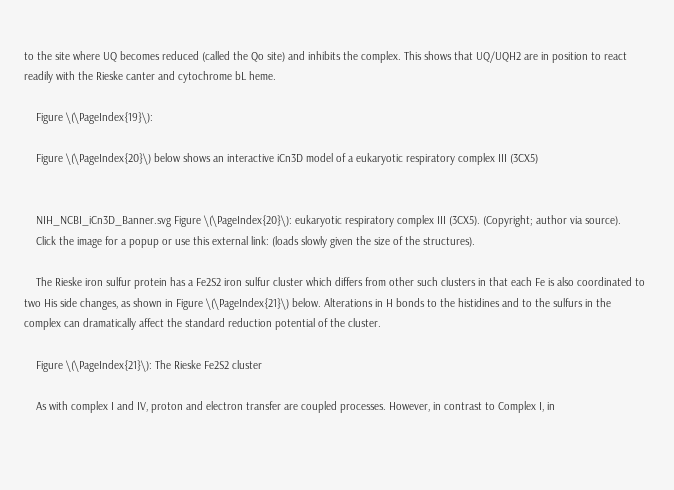to the site where UQ becomes reduced (called the Qo site) and inhibits the complex. This shows that UQ/UQH2 are in position to react readily with the Rieske canter and cytochrome bL heme.

    Figure \(\PageIndex{19}\):

    Figure \(\PageIndex{20}\) below shows an interactive iCn3D model of a eukaryotic respiratory complex III (3CX5)


    NIH_NCBI_iCn3D_Banner.svg Figure \(\PageIndex{20}\): eukaryotic respiratory complex III (3CX5). (Copyright; author via source).
    Click the image for a popup or use this external link: (loads slowly given the size of the structures).

    The Rieske iron sulfur protein has a Fe2S2 iron sulfur cluster which differs from other such clusters in that each Fe is also coordinated to two His side changes, as shown in Figure \(\PageIndex{21}\) below. Alterations in H bonds to the histidines and to the sulfurs in the complex can dramatically affect the standard reduction potential of the cluster.

    Figure \(\PageIndex{21}\): The Rieske Fe2S2 cluster

    As with complex I and IV, proton and electron transfer are coupled processes. However, in contrast to Complex I, in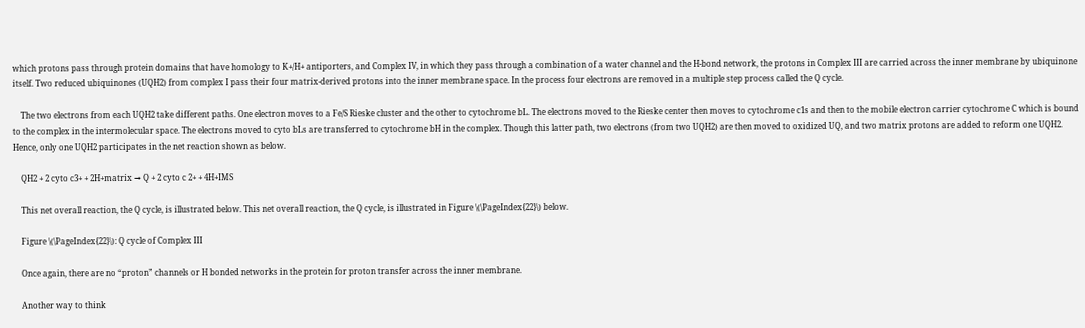which protons pass through protein domains that have homology to K+/H+ antiporters, and Complex IV, in which they pass through a combination of a water channel and the H-bond network, the protons in Complex III are carried across the inner membrane by ubiquinone itself. Two reduced ubiquinones (UQH2) from complex I pass their four matrix-derived protons into the inner membrane space. In the process four electrons are removed in a multiple step process called the Q cycle.

    The two electrons from each UQH2 take different paths. One electron moves to a Fe/S Rieske cluster and the other to cytochrome bL. The electrons moved to the Rieske center then moves to cytochrome c1s and then to the mobile electron carrier cytochrome C which is bound to the complex in the intermolecular space. The electrons moved to cyto bLs are transferred to cytochrome bH in the complex. Though this latter path, two electrons (from two UQH2) are then moved to oxidized UQ, and two matrix protons are added to reform one UQH2. Hence, only one UQH2 participates in the net reaction shown as below.

    QH2 + 2 cyto c3+ + 2H+matrix → Q + 2 cyto c 2+ + 4H+IMS

    This net overall reaction, the Q cycle, is illustrated below. This net overall reaction, the Q cycle, is illustrated in Figure \(\PageIndex{22}\) below.

    Figure \(\PageIndex{22}\): Q cycle of Complex III

    Once again, there are no “proton” channels or H bonded networks in the protein for proton transfer across the inner membrane.

    Another way to think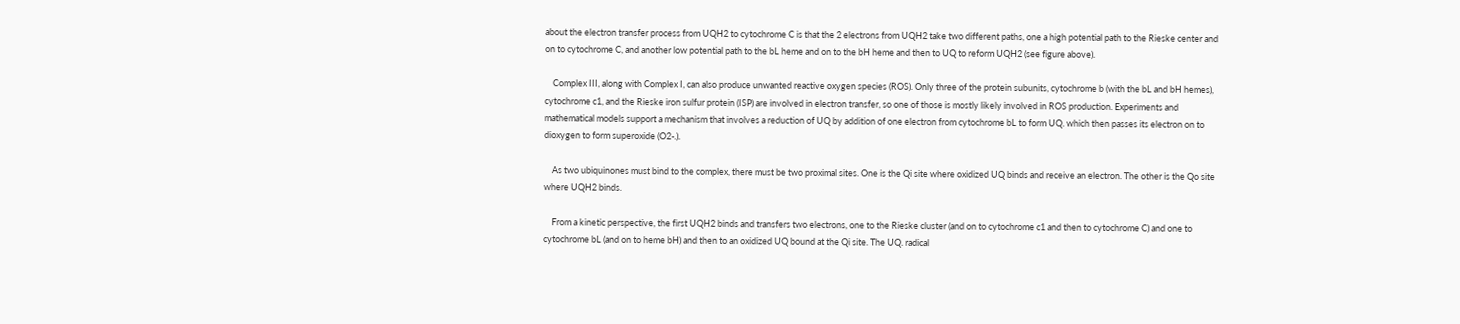about the electron transfer process from UQH2 to cytochrome C is that the 2 electrons from UQH2 take two different paths, one a high potential path to the Rieske center and on to cytochrome C, and another low potential path to the bL heme and on to the bH heme and then to UQ to reform UQH2 (see figure above).

    Complex III, along with Complex I, can also produce unwanted reactive oxygen species (ROS). Only three of the protein subunits, cytochrome b (with the bL and bH hemes), cytochrome c1, and the Rieske iron sulfur protein (ISP) are involved in electron transfer, so one of those is mostly likely involved in ROS production. Experiments and mathematical models support a mechanism that involves a reduction of UQ by addition of one electron from cytochrome bL to form UQ. which then passes its electron on to dioxygen to form superoxide (O2-.).

    As two ubiquinones must bind to the complex, there must be two proximal sites. One is the Qi site where oxidized UQ binds and receive an electron. The other is the Qo site where UQH2 binds.

    From a kinetic perspective, the first UQH2 binds and transfers two electrons, one to the Rieske cluster (and on to cytochrome c1 and then to cytochrome C) and one to cytochrome bL (and on to heme bH) and then to an oxidized UQ bound at the Qi site. The UQ. radical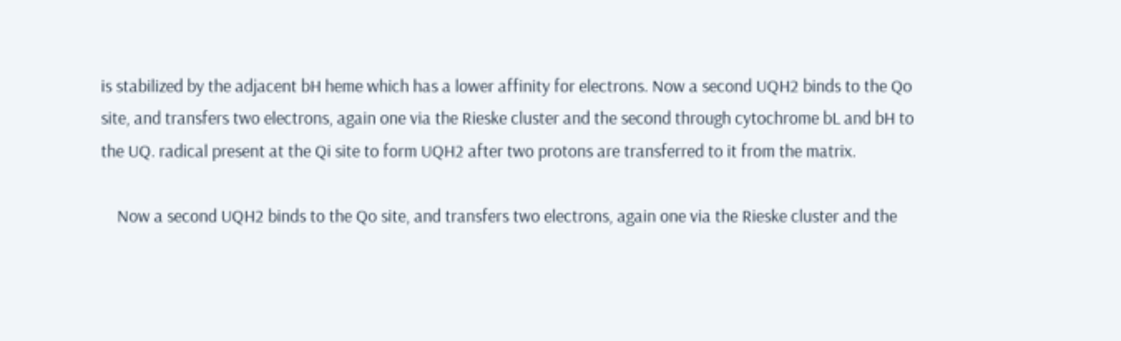is stabilized by the adjacent bH heme which has a lower affinity for electrons. Now a second UQH2 binds to the Qo site, and transfers two electrons, again one via the Rieske cluster and the second through cytochrome bL and bH to the UQ. radical present at the Qi site to form UQH2 after two protons are transferred to it from the matrix.

    Now a second UQH2 binds to the Qo site, and transfers two electrons, again one via the Rieske cluster and the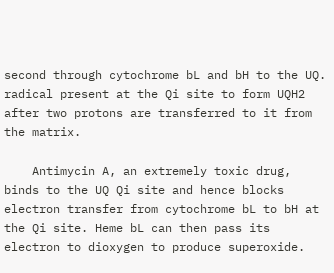second through cytochrome bL and bH to the UQ. radical present at the Qi site to form UQH2 after two protons are transferred to it from the matrix.

    Antimycin A, an extremely toxic drug, binds to the UQ Qi site and hence blocks electron transfer from cytochrome bL to bH at the Qi site. Heme bL can then pass its electron to dioxygen to produce superoxide.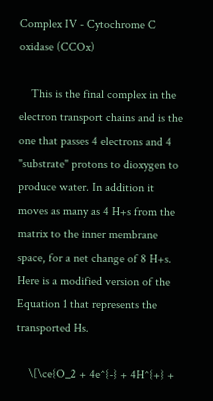Complex IV - Cytochrome C oxidase (CCOx)

    This is the final complex in the electron transport chains and is the one that passes 4 electrons and 4 "substrate" protons to dioxygen to produce water. In addition it moves as many as 4 H+s from the matrix to the inner membrane space, for a net change of 8 H+s. Here is a modified version of the Equation 1 that represents the transported Hs.

    \[\ce{O_2 + 4e^{-} + 4H^{+} +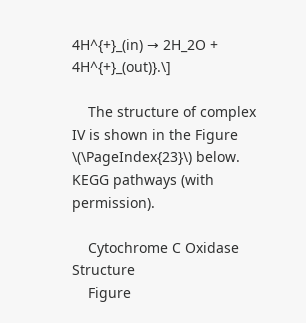4H^{+}_(in) → 2H_2O + 4H^{+}_(out)}.\]

    The structure of complex IV is shown in the Figure \(\PageIndex{23}\) below. KEGG pathways (with permission).

    Cytochrome C Oxidase Structure
    Figure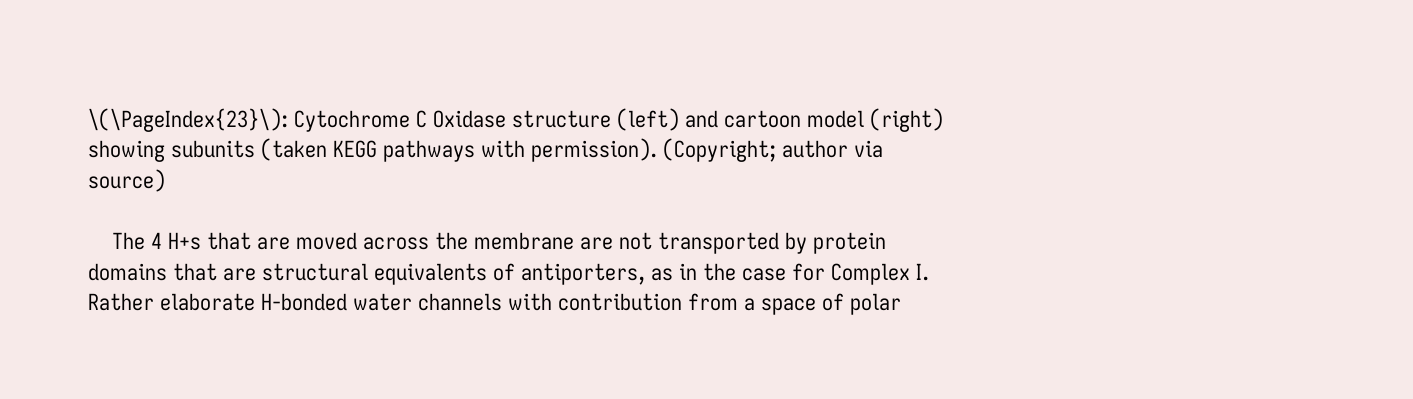\(\PageIndex{23}\): Cytochrome C Oxidase structure (left) and cartoon model (right) showing subunits (taken KEGG pathways with permission). (Copyright; author via source)

    The 4 H+s that are moved across the membrane are not transported by protein domains that are structural equivalents of antiporters, as in the case for Complex I. Rather elaborate H-bonded water channels with contribution from a space of polar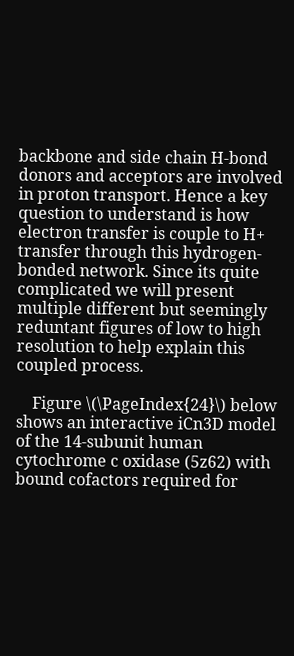backbone and side chain H-bond donors and acceptors are involved in proton transport. Hence a key question to understand is how electron transfer is couple to H+ transfer through this hydrogen-bonded network. Since its quite complicated we will present multiple different but seemingly reduntant figures of low to high resolution to help explain this coupled process.

    Figure \(\PageIndex{24}\) below shows an interactive iCn3D model of the 14-subunit human cytochrome c oxidase (5z62) with bound cofactors required for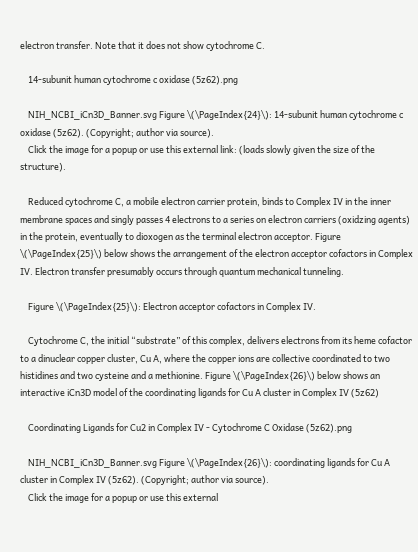electron transfer. Note that it does not show cytochrome C.

    14-subunit human cytochrome c oxidase (5z62).png

    NIH_NCBI_iCn3D_Banner.svg Figure \(\PageIndex{24}\): 14-subunit human cytochrome c oxidase (5z62). (Copyright; author via source).
    Click the image for a popup or use this external link: (loads slowly given the size of the structure).

    Reduced cytochrome C, a mobile electron carrier protein, binds to Complex IV in the inner membrane spaces and singly passes 4 electrons to a series on electron carriers (oxidzing agents) in the protein, eventually to dioxogen as the terminal electron acceptor. Figure \(\PageIndex{25}\) below shows the arrangement of the electron acceptor cofactors in Complex IV. Electron transfer presumably occurs through quantum mechanical tunneling.

    Figure \(\PageIndex{25}\): Electron acceptor cofactors in Complex IV.

    Cytochrome C, the initial “substrate” of this complex, delivers electrons from its heme cofactor to a dinuclear copper cluster, Cu A, where the copper ions are collective coordinated to two histidines and two cysteine and a methionine. Figure \(\PageIndex{26}\) below shows an interactive iCn3D model of the coordinating ligands for Cu A cluster in Complex IV (5z62)

    Coordinating Ligands for Cu2 in Complex IV - Cytochrome C Oxidase (5z62).png

    NIH_NCBI_iCn3D_Banner.svg Figure \(\PageIndex{26}\): coordinating ligands for Cu A cluster in Complex IV (5z62). (Copyright; author via source).
    Click the image for a popup or use this external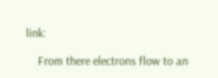link:

    From there electrons flow to an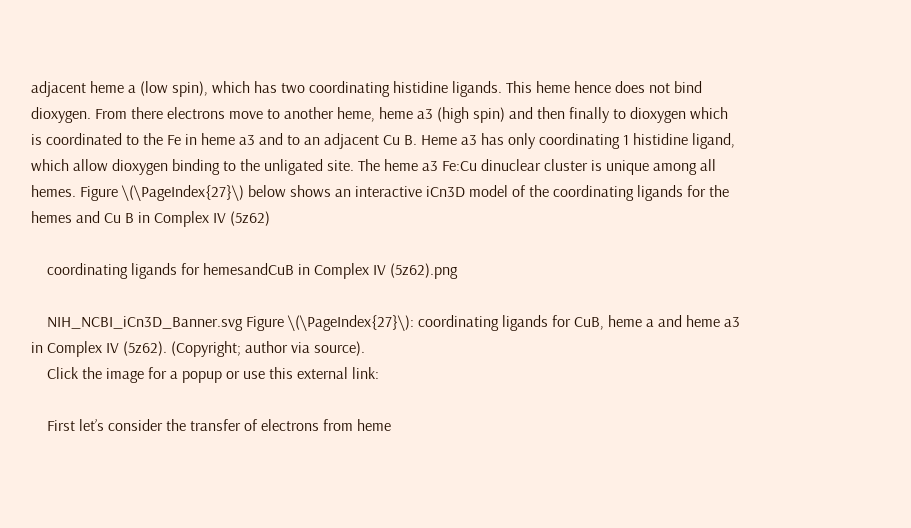adjacent heme a (low spin), which has two coordinating histidine ligands. This heme hence does not bind dioxygen. From there electrons move to another heme, heme a3 (high spin) and then finally to dioxygen which is coordinated to the Fe in heme a3 and to an adjacent Cu B. Heme a3 has only coordinating 1 histidine ligand, which allow dioxygen binding to the unligated site. The heme a3 Fe:Cu dinuclear cluster is unique among all hemes. Figure \(\PageIndex{27}\) below shows an interactive iCn3D model of the coordinating ligands for the hemes and Cu B in Complex IV (5z62)

    coordinating ligands for hemesandCuB in Complex IV (5z62).png

    NIH_NCBI_iCn3D_Banner.svg Figure \(\PageIndex{27}\): coordinating ligands for CuB, heme a and heme a3 in Complex IV (5z62). (Copyright; author via source).
    Click the image for a popup or use this external link:

    First let’s consider the transfer of electrons from heme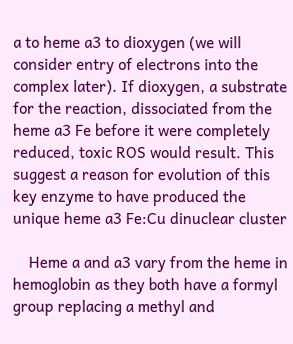a to heme a3 to dioxygen (we will consider entry of electrons into the complex later). If dioxygen, a substrate for the reaction, dissociated from the heme a3 Fe before it were completely reduced, toxic ROS would result. This suggest a reason for evolution of this key enzyme to have produced the unique heme a3 Fe:Cu dinuclear cluster

    Heme a and a3 vary from the heme in hemoglobin as they both have a formyl group replacing a methyl and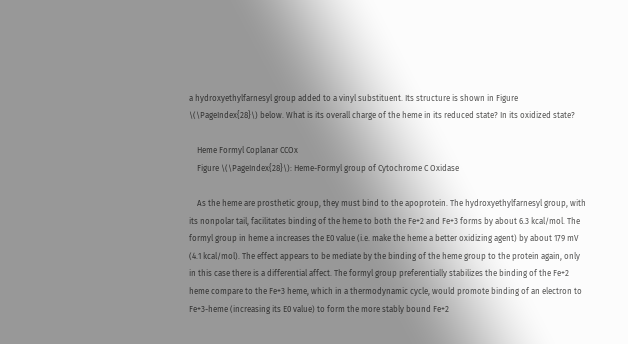a hydroxyethylfarnesyl group added to a vinyl substituent. Its structure is shown in Figure \(\PageIndex{28}\) below. What is its overall charge of the heme in its reduced state? In its oxidized state?

    Heme Formyl Coplanar CCOx
    Figure \(\PageIndex{28}\): Heme-Formyl group of Cytochrome C Oxidase

    As the heme are prosthetic group, they must bind to the apoprotein. The hydroxyethylfarnesyl group, with its nonpolar tail, facilitates binding of the heme to both the Fe+2 and Fe+3 forms by about 6.3 kcal/mol. The formyl group in heme a increases the E0 value (i.e. make the heme a better oxidizing agent) by about 179 mV (4.1 kcal/mol). The effect appears to be mediate by the binding of the heme group to the protein again, only in this case there is a differential affect. The formyl group preferentially stabilizes the binding of the Fe+2 heme compare to the Fe+3 heme, which in a thermodynamic cycle, would promote binding of an electron to Fe+3-heme (increasing its E0 value) to form the more stably bound Fe+2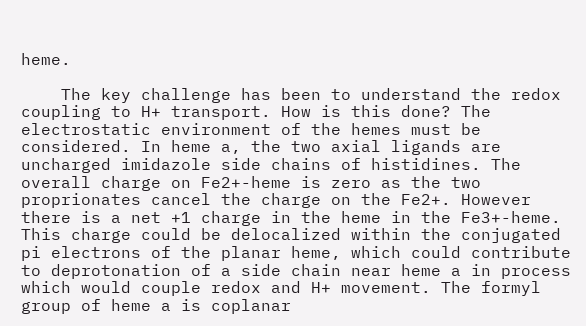heme.

    The key challenge has been to understand the redox coupling to H+ transport. How is this done? The electrostatic environment of the hemes must be considered. In heme a, the two axial ligands are uncharged imidazole side chains of histidines. The overall charge on Fe2+-heme is zero as the two proprionates cancel the charge on the Fe2+. However there is a net +1 charge in the heme in the Fe3+-heme. This charge could be delocalized within the conjugated pi electrons of the planar heme, which could contribute to deprotonation of a side chain near heme a in process which would couple redox and H+ movement. The formyl group of heme a is coplanar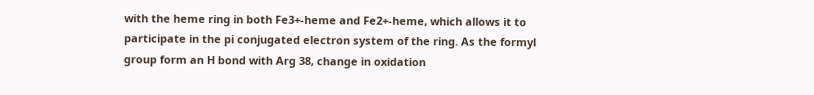with the heme ring in both Fe3+-heme and Fe2+-heme, which allows it to participate in the pi conjugated electron system of the ring. As the formyl group form an H bond with Arg 38, change in oxidation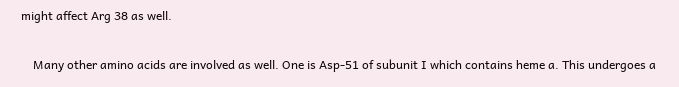might affect Arg 38 as well.

    Many other amino acids are involved as well. One is Asp-51 of subunit I which contains heme a. This undergoes a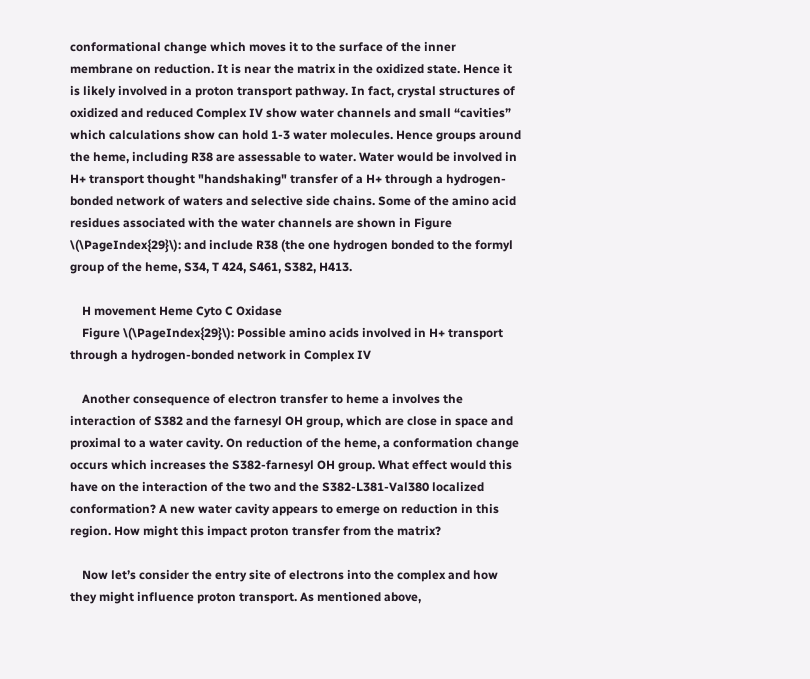conformational change which moves it to the surface of the inner membrane on reduction. It is near the matrix in the oxidized state. Hence it is likely involved in a proton transport pathway. In fact, crystal structures of oxidized and reduced Complex IV show water channels and small “cavities” which calculations show can hold 1-3 water molecules. Hence groups around the heme, including R38 are assessable to water. Water would be involved in H+ transport thought "handshaking" transfer of a H+ through a hydrogen-bonded network of waters and selective side chains. Some of the amino acid residues associated with the water channels are shown in Figure \(\PageIndex{29}\): and include R38 (the one hydrogen bonded to the formyl group of the heme, S34, T 424, S461, S382, H413.

    H movement Heme Cyto C Oxidase
    Figure \(\PageIndex{29}\): Possible amino acids involved in H+ transport through a hydrogen-bonded network in Complex IV

    Another consequence of electron transfer to heme a involves the interaction of S382 and the farnesyl OH group, which are close in space and proximal to a water cavity. On reduction of the heme, a conformation change occurs which increases the S382-farnesyl OH group. What effect would this have on the interaction of the two and the S382-L381-Val380 localized conformation? A new water cavity appears to emerge on reduction in this region. How might this impact proton transfer from the matrix?

    Now let’s consider the entry site of electrons into the complex and how they might influence proton transport. As mentioned above,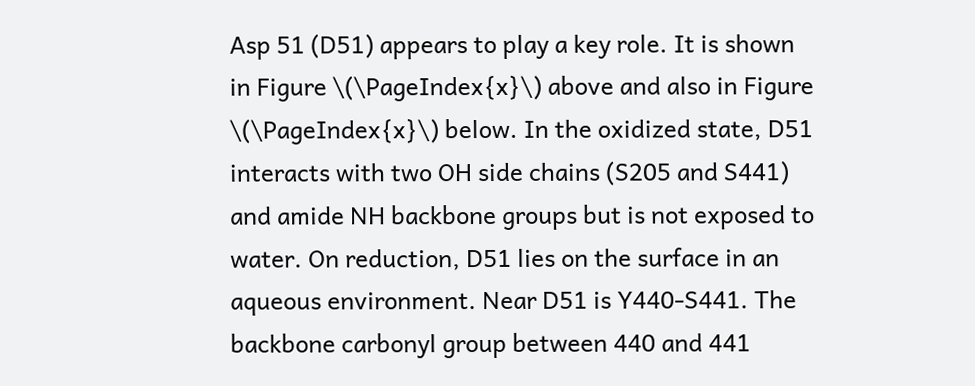Asp 51 (D51) appears to play a key role. It is shown in Figure \(\PageIndex{x}\) above and also in Figure \(\PageIndex{x}\) below. In the oxidized state, D51 interacts with two OH side chains (S205 and S441) and amide NH backbone groups but is not exposed to water. On reduction, D51 lies on the surface in an aqueous environment. Near D51 is Y440-S441. The backbone carbonyl group between 440 and 441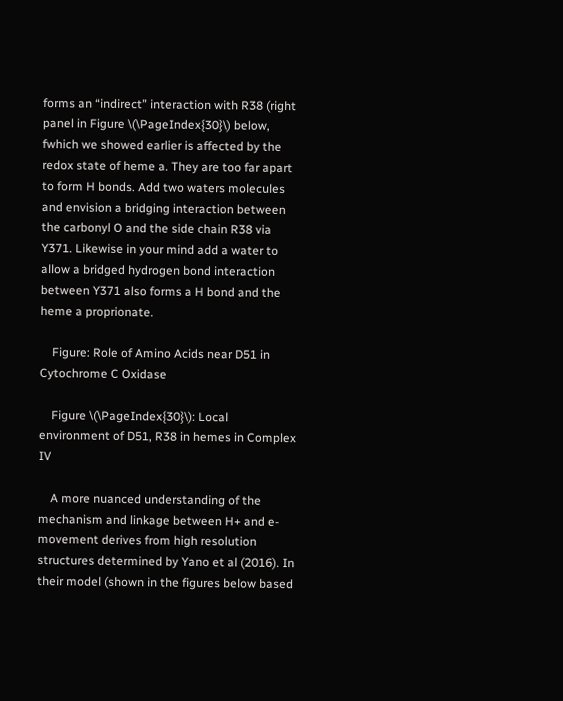forms an “indirect” interaction with R38 (right panel in Figure \(\PageIndex{30}\) below, fwhich we showed earlier is affected by the redox state of heme a. They are too far apart to form H bonds. Add two waters molecules and envision a bridging interaction between the carbonyl O and the side chain R38 via Y371. Likewise in your mind add a water to allow a bridged hydrogen bond interaction between Y371 also forms a H bond and the heme a proprionate.

    Figure: Role of Amino Acids near D51 in Cytochrome C Oxidase

    Figure \(\PageIndex{30}\): Local environment of D51, R38 in hemes in Complex IV

    A more nuanced understanding of the mechanism and linkage between H+ and e- movement derives from high resolution structures determined by Yano et al (2016). In their model (shown in the figures below based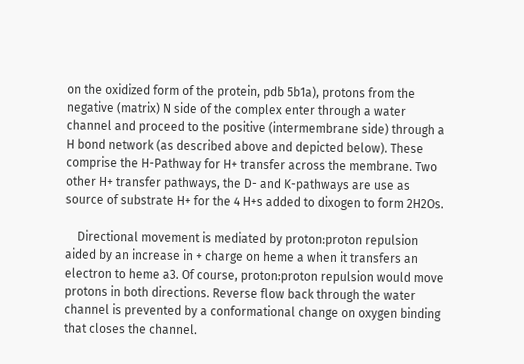on the oxidized form of the protein, pdb 5b1a), protons from the negative (matrix) N side of the complex enter through a water channel and proceed to the positive (intermembrane side) through a H bond network (as described above and depicted below). These comprise the H-Pathway for H+ transfer across the membrane. Two other H+ transfer pathways, the D- and K-pathways are use as source of substrate H+ for the 4 H+s added to dixogen to form 2H2Os.

    Directional movement is mediated by proton:proton repulsion aided by an increase in + charge on heme a when it transfers an electron to heme a3. Of course, proton:proton repulsion would move protons in both directions. Reverse flow back through the water channel is prevented by a conformational change on oxygen binding that closes the channel.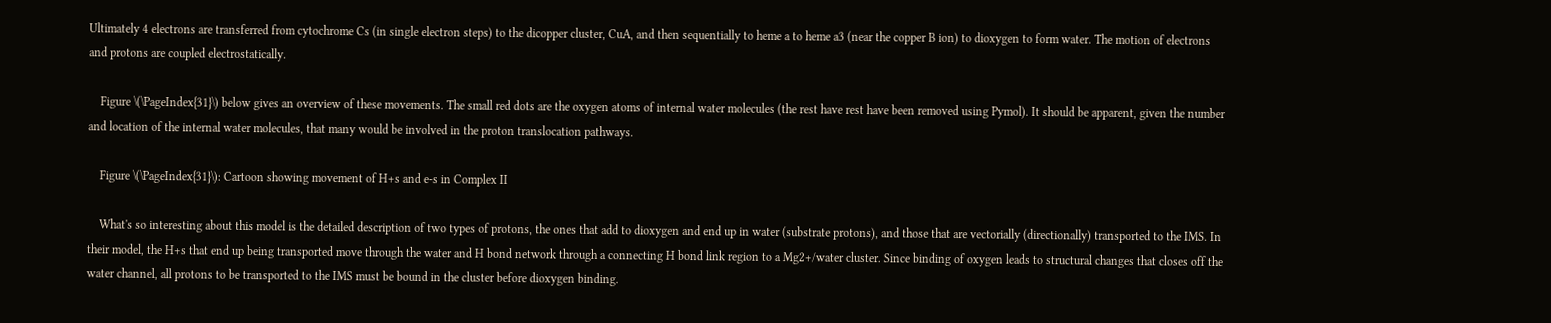Ultimately 4 electrons are transferred from cytochrome Cs (in single electron steps) to the dicopper cluster, CuA, and then sequentially to heme a to heme a3 (near the copper B ion) to dioxygen to form water. The motion of electrons and protons are coupled electrostatically.

    Figure \(\PageIndex{31}\) below gives an overview of these movements. The small red dots are the oxygen atoms of internal water molecules (the rest have rest have been removed using Pymol). It should be apparent, given the number and location of the internal water molecules, that many would be involved in the proton translocation pathways.

    Figure \(\PageIndex{31}\): Cartoon showing movement of H+s and e-s in Complex II

    What's so interesting about this model is the detailed description of two types of protons, the ones that add to dioxygen and end up in water (substrate protons), and those that are vectorially (directionally) transported to the IMS. In their model, the H+s that end up being transported move through the water and H bond network through a connecting H bond link region to a Mg2+/water cluster. Since binding of oxygen leads to structural changes that closes off the water channel, all protons to be transported to the IMS must be bound in the cluster before dioxygen binding.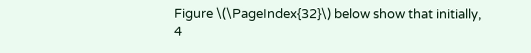Figure \(\PageIndex{32}\) below show that initially, 4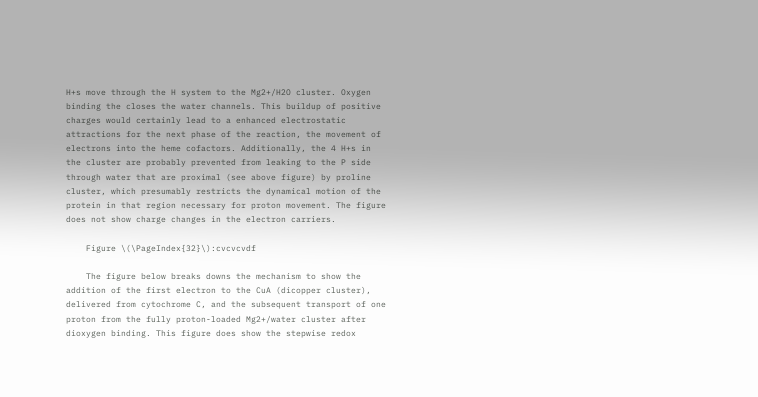H+s move through the H system to the Mg2+/H2O cluster. Oxygen binding the closes the water channels. This buildup of positive charges would certainly lead to a enhanced electrostatic attractions for the next phase of the reaction, the movement of electrons into the heme cofactors. Additionally, the 4 H+s in the cluster are probably prevented from leaking to the P side through water that are proximal (see above figure) by proline cluster, which presumably restricts the dynamical motion of the protein in that region necessary for proton movement. The figure does not show charge changes in the electron carriers.

    Figure \(\PageIndex{32}\):cvcvcvdf

    The figure below breaks downs the mechanism to show the addition of the first electron to the CuA (dicopper cluster), delivered from cytochrome C, and the subsequent transport of one proton from the fully proton-loaded Mg2+/water cluster after dioxygen binding. This figure does show the stepwise redox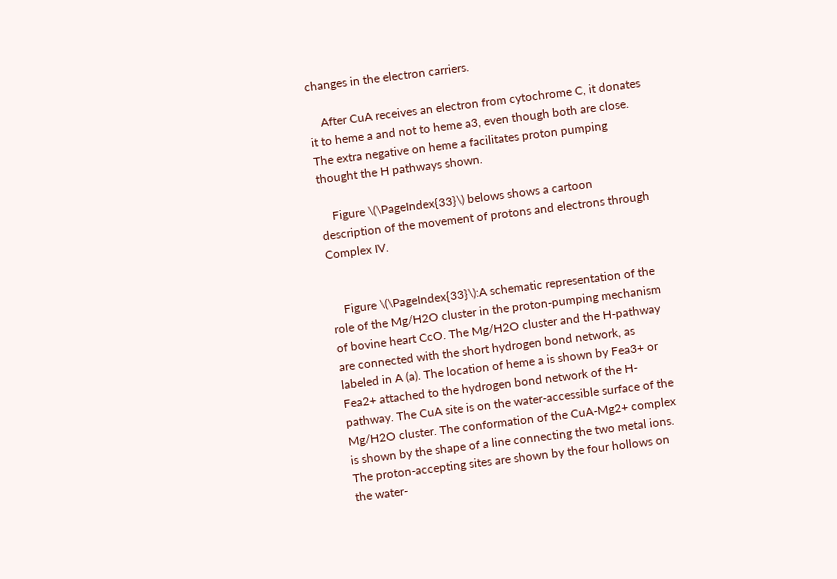changes in the electron carriers.

    After CuA receives an electron from cytochrome C, it donates it to heme a and not to heme a3, even though both are close. The extra negative on heme a facilitates proton pumping thought the H pathways shown.

    Figure \(\PageIndex{33}\) belows shows a cartoon description of the movement of protons and electrons through Complex IV.


    Figure \(\PageIndex{33}\):A schematic representation of the role of the Mg/H2O cluster in the proton-pumping mechanism of bovine heart CcO. The Mg/H2O cluster and the H-pathway are connected with the short hydrogen bond network, as labeled in A (a). The location of heme a is shown by Fea3+ or Fea2+ attached to the hydrogen bond network of the H-pathway. The CuA site is on the water-accessible surface of the Mg/H2O cluster. The conformation of the CuA-Mg2+ complex is shown by the shape of a line connecting the two metal ions. The proton-accepting sites are shown by the four hollows on the water-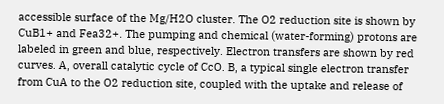accessible surface of the Mg/H2O cluster. The O2 reduction site is shown by CuB1+ and Fea32+. The pumping and chemical (water-forming) protons are labeled in green and blue, respectively. Electron transfers are shown by red curves. A, overall catalytic cycle of CcO. B, a typical single electron transfer from CuA to the O2 reduction site, coupled with the uptake and release of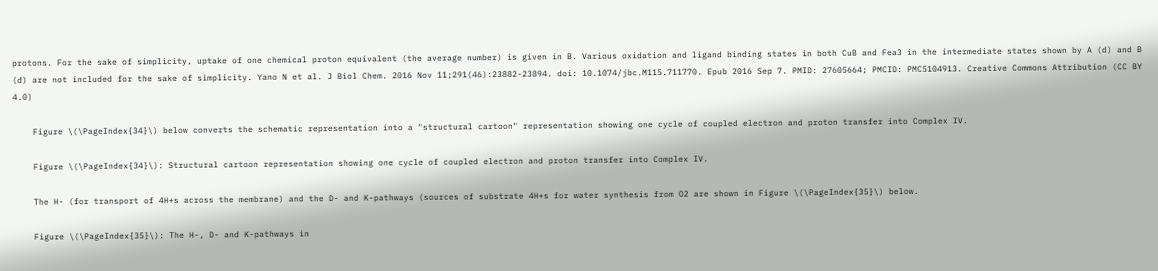protons. For the sake of simplicity, uptake of one chemical proton equivalent (the average number) is given in B. Various oxidation and ligand binding states in both CuB and Fea3 in the intermediate states shown by A (d) and B (d) are not included for the sake of simplicity. Yano N et al. J Biol Chem. 2016 Nov 11;291(46):23882-23894. doi: 10.1074/jbc.M115.711770. Epub 2016 Sep 7. PMID: 27605664; PMCID: PMC5104913. Creative Commons Attribution (CC BY 4.0)

    Figure \(\PageIndex{34}\) below converts the schematic representation into a "structural cartoon" representation showing one cycle of coupled electron and proton transfer into Complex IV.

    Figure \(\PageIndex{34}\): Structural cartoon representation showing one cycle of coupled electron and proton transfer into Complex IV.

    The H- (for transport of 4H+s across the membrane) and the D- and K-pathways (sources of substrate 4H+s for water synthesis from O2 are shown in Figure \(\PageIndex{35}\) below.

    Figure \(\PageIndex{35}\): The H-, D- and K-pathways in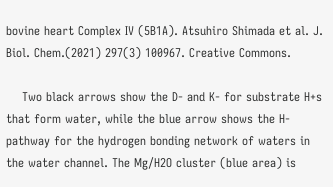bovine heart Complex IV (5B1A). Atsuhiro Shimada et al. J. Biol. Chem.(2021) 297(3) 100967. Creative Commons.

    Two black arrows show the D- and K- for substrate H+s that form water, while the blue arrow shows the H-pathway for the hydrogen bonding network of waters in the water channel. The Mg/H2O cluster (blue area) is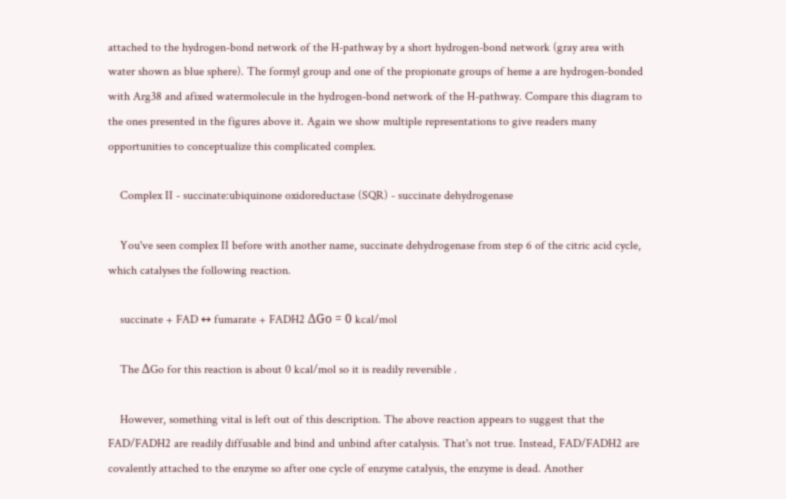attached to the hydrogen-bond network of the H-pathway by a short hydrogen-bond network (gray area with water shown as blue sphere). The formyl group and one of the propionate groups of heme a are hydrogen-bonded with Arg38 and afixed watermolecule in the hydrogen-bond network of the H-pathway. Compare this diagram to the ones presented in the figures above it. Again we show multiple representations to give readers many opportunities to conceptualize this complicated complex.

    Complex II - succinate:ubiquinone oxidoreductase (SQR) - succinate dehydrogenase

    You've seen complex II before with another name, succinate dehydrogenase from step 6 of the citric acid cycle, which catalyses the following reaction.

    succinate + FAD ↔ fumarate + FADH2 ΔGo = 0 kcal/mol

    The ΔGo for this reaction is about 0 kcal/mol so it is readily reversible .

    However, something vital is left out of this description. The above reaction appears to suggest that the FAD/FADH2 are readily diffusable and bind and unbind after catalysis. That's not true. Instead, FAD/FADH2 are covalently attached to the enzyme so after one cycle of enzyme catalysis, the enzyme is dead. Another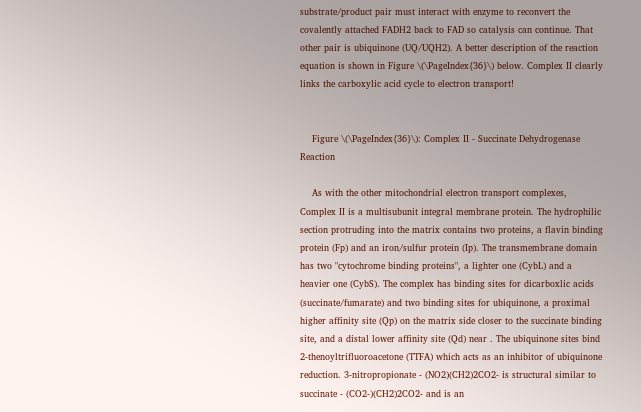substrate/product pair must interact with enzyme to reconvert the covalently attached FADH2 back to FAD so catalysis can continue. That other pair is ubiquinone (UQ/UQH2). A better description of the reaction equation is shown in Figure \(\PageIndex{36}\) below. Complex II clearly links the carboxylic acid cycle to electron transport!


    Figure \(\PageIndex{36}\): Complex II - Succinate Dehydrogenase Reaction

    As with the other mitochondrial electron transport complexes, Complex II is a multisubunit integral membrane protein. The hydrophilic section protruding into the matrix contains two proteins, a flavin binding protein (Fp) and an iron/sulfur protein (Ip). The transmembrane domain has two "cytochrome binding proteins", a lighter one (CybL) and a heavier one (CybS). The complex has binding sites for dicarboxlic acids (succinate/fumarate) and two binding sites for ubiquinone, a proximal higher affinity site (Qp) on the matrix side closer to the succinate binding site, and a distal lower affinity site (Qd) near . The ubiquinone sites bind 2-thenoyltrifluoroacetone (TTFA) which acts as an inhibitor of ubiquinone reduction. 3-nitropropionate - (NO2)(CH2)2CO2- is structural similar to succinate - (CO2-)(CH2)2CO2- and is an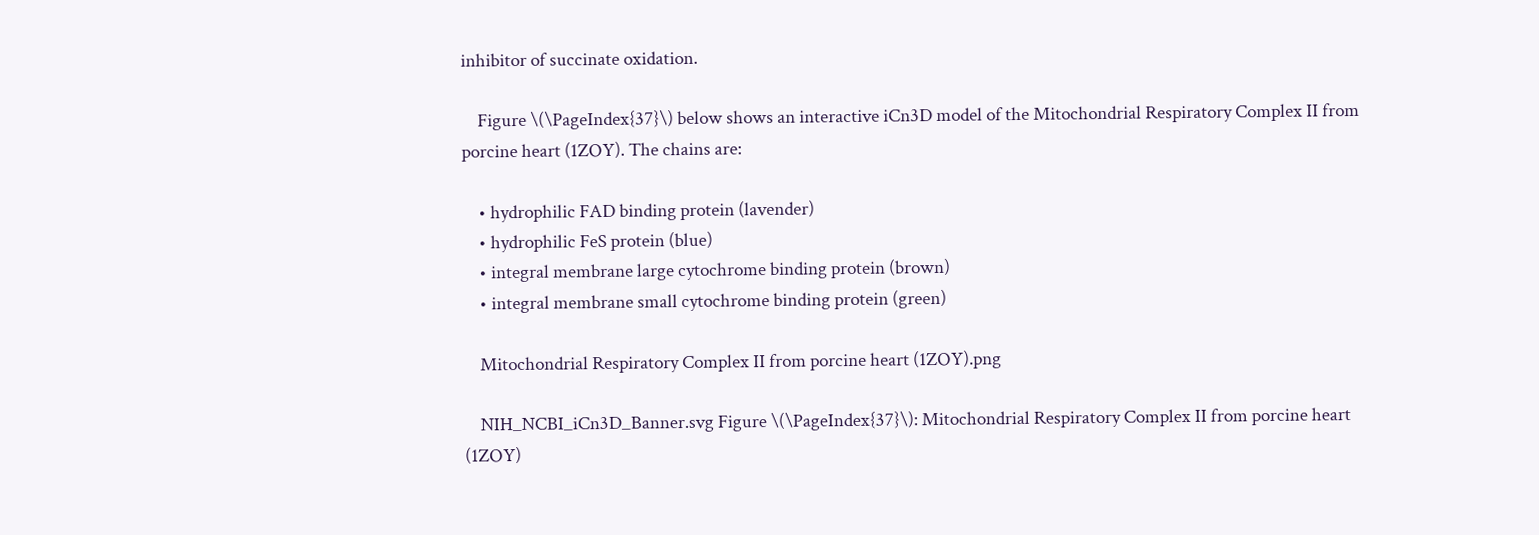inhibitor of succinate oxidation.

    Figure \(\PageIndex{37}\) below shows an interactive iCn3D model of the Mitochondrial Respiratory Complex II from porcine heart (1ZOY). The chains are:

    • hydrophilic FAD binding protein (lavender)
    • hydrophilic FeS protein (blue)
    • integral membrane large cytochrome binding protein (brown)
    • integral membrane small cytochrome binding protein (green)

    Mitochondrial Respiratory Complex II from porcine heart (1ZOY).png

    NIH_NCBI_iCn3D_Banner.svg Figure \(\PageIndex{37}\): Mitochondrial Respiratory Complex II from porcine heart (1ZOY)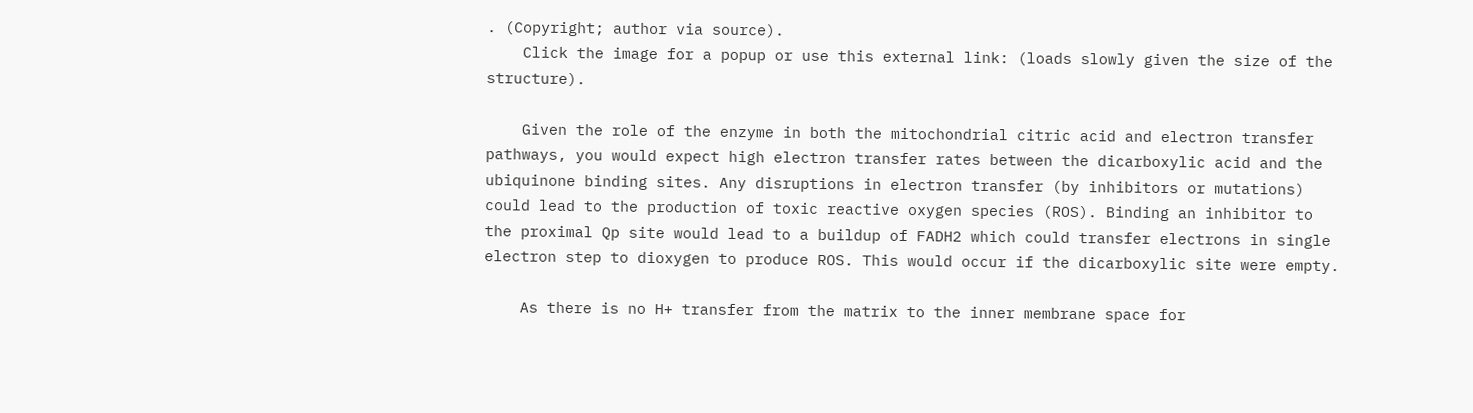. (Copyright; author via source).
    Click the image for a popup or use this external link: (loads slowly given the size of the structure).

    Given the role of the enzyme in both the mitochondrial citric acid and electron transfer pathways, you would expect high electron transfer rates between the dicarboxylic acid and the ubiquinone binding sites. Any disruptions in electron transfer (by inhibitors or mutations) could lead to the production of toxic reactive oxygen species (ROS). Binding an inhibitor to the proximal Qp site would lead to a buildup of FADH2 which could transfer electrons in single electron step to dioxygen to produce ROS. This would occur if the dicarboxylic site were empty.

    As there is no H+ transfer from the matrix to the inner membrane space for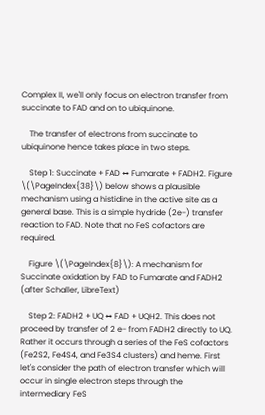Complex II, we'll only focus on electron transfer from succinate to FAD and on to ubiquinone.

    The transfer of electrons from succinate to ubiquinone hence takes place in two steps.

    Step 1: Succinate + FAD ↔ Fumarate + FADH2. Figure \(\PageIndex{38}\) below shows a plausible mechanism using a histidine in the active site as a general base. This is a simple hydride (2e-) transfer reaction to FAD. Note that no FeS cofactors are required.

    Figure \(\PageIndex{8}\): A mechanism for Succinate oxidation by FAD to Fumarate and FADH2 (after Schaller, LibreText)

    Step 2: FADH2 + UQ ↔ FAD + UQH2. This does not proceed by transfer of 2 e- from FADH2 directly to UQ. Rather it occurs through a series of the FeS cofactors (Fe2S2, Fe4S4, and Fe3S4 clusters) and heme. First let's consider the path of electron transfer which will occur in single electron steps through the intermediary FeS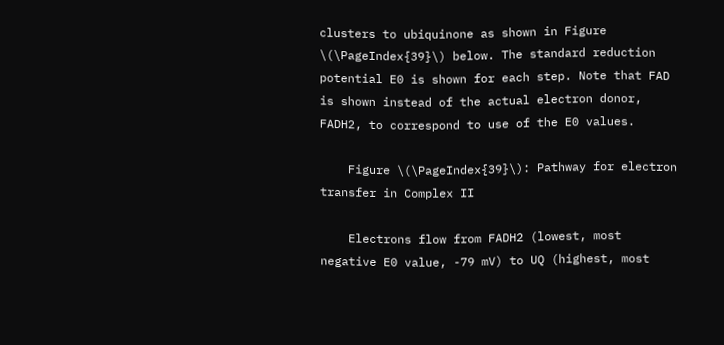clusters to ubiquinone as shown in Figure \(\PageIndex{39}\) below. The standard reduction potential E0 is shown for each step. Note that FAD is shown instead of the actual electron donor, FADH2, to correspond to use of the E0 values.

    Figure \(\PageIndex{39}\): Pathway for electron transfer in Complex II

    Electrons flow from FADH2 (lowest, most negative E0 value, -79 mV) to UQ (highest, most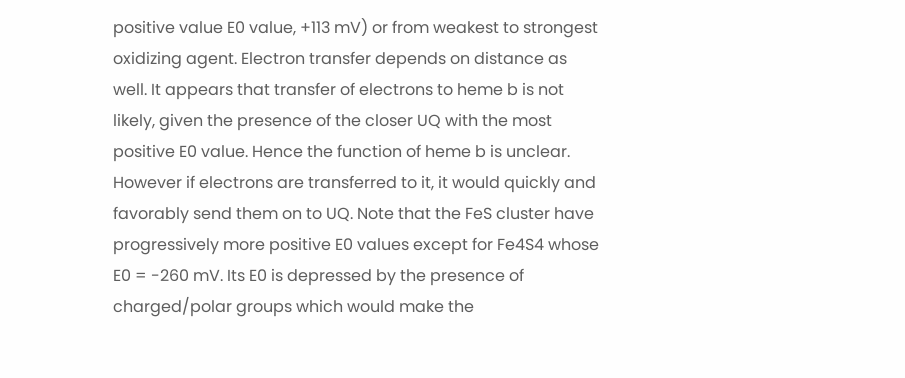positive value E0 value, +113 mV) or from weakest to strongest oxidizing agent. Electron transfer depends on distance as well. It appears that transfer of electrons to heme b is not likely, given the presence of the closer UQ with the most positive E0 value. Hence the function of heme b is unclear. However if electrons are transferred to it, it would quickly and favorably send them on to UQ. Note that the FeS cluster have progressively more positive E0 values except for Fe4S4 whose E0 = -260 mV. Its E0 is depressed by the presence of charged/polar groups which would make the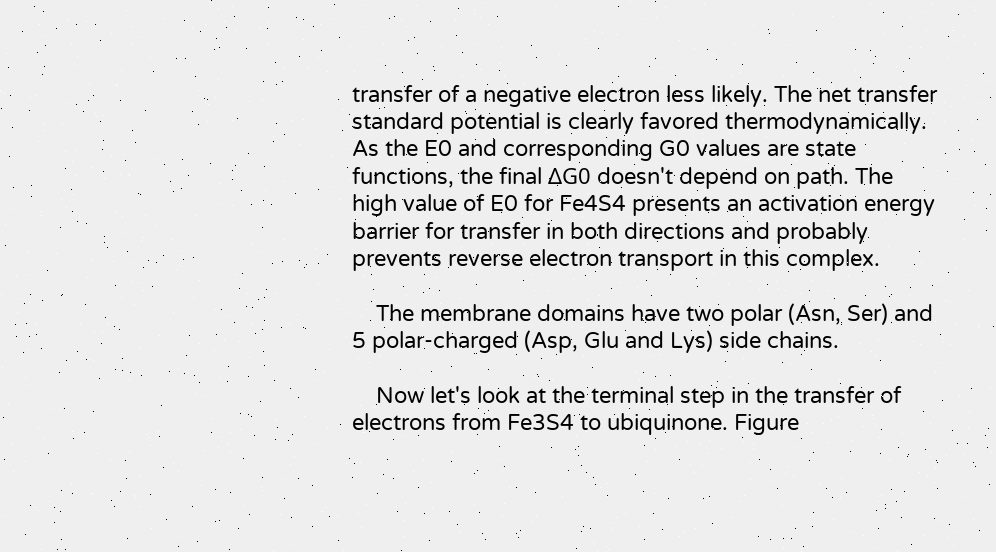transfer of a negative electron less likely. The net transfer standard potential is clearly favored thermodynamically. As the E0 and corresponding G0 values are state functions, the final ΔG0 doesn't depend on path. The high value of E0 for Fe4S4 presents an activation energy barrier for transfer in both directions and probably prevents reverse electron transport in this complex.

    The membrane domains have two polar (Asn, Ser) and 5 polar-charged (Asp, Glu and Lys) side chains.

    Now let's look at the terminal step in the transfer of electrons from Fe3S4 to ubiquinone. Figure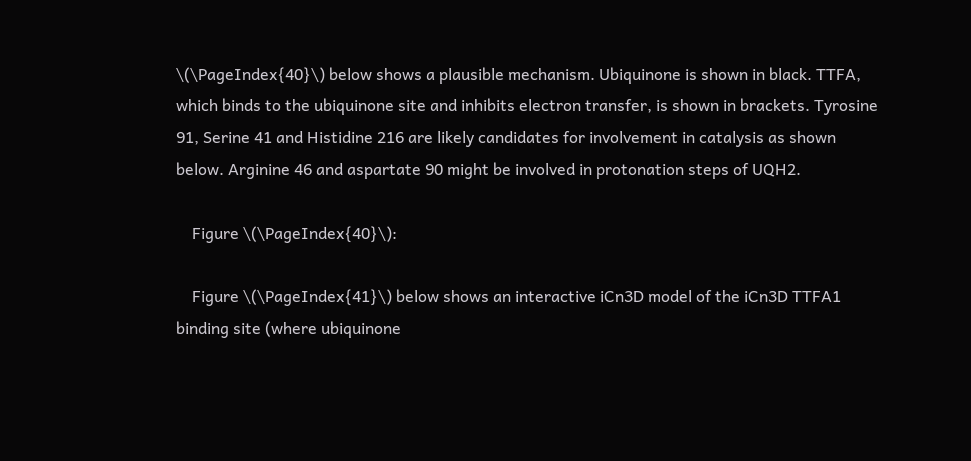\(\PageIndex{40}\) below shows a plausible mechanism. Ubiquinone is shown in black. TTFA, which binds to the ubiquinone site and inhibits electron transfer, is shown in brackets. Tyrosine 91, Serine 41 and Histidine 216 are likely candidates for involvement in catalysis as shown below. Arginine 46 and aspartate 90 might be involved in protonation steps of UQH2.

    Figure \(\PageIndex{40}\):

    Figure \(\PageIndex{41}\) below shows an interactive iCn3D model of the iCn3D TTFA1 binding site (where ubiquinone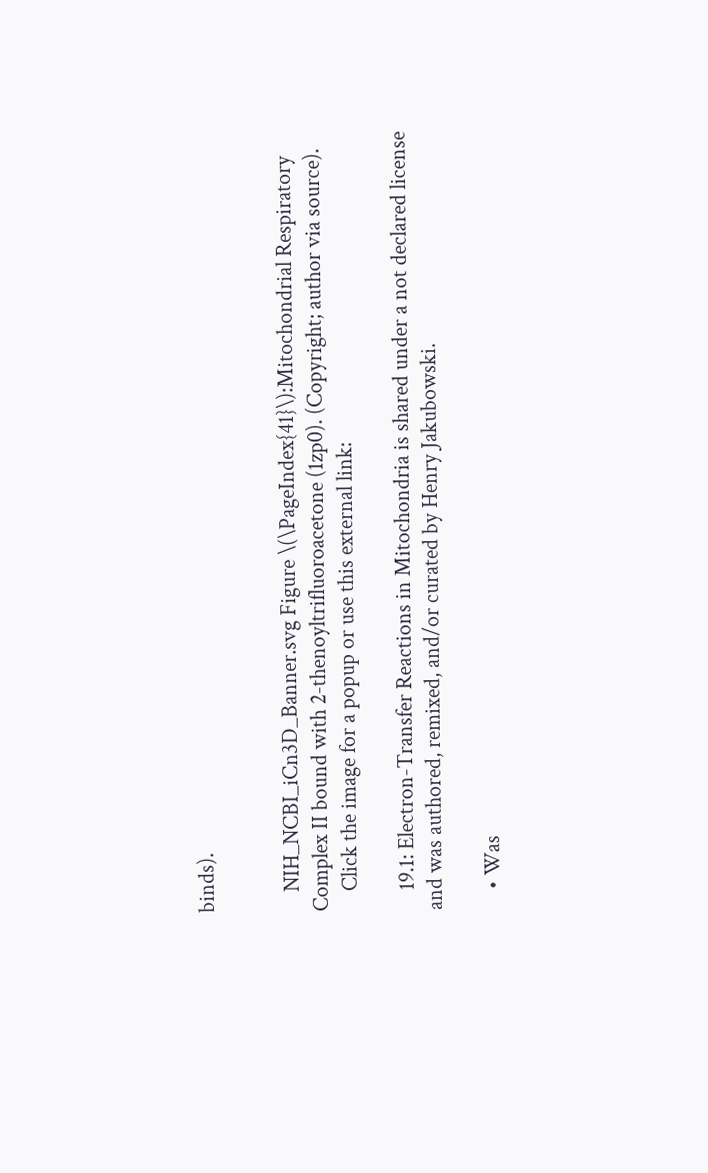binds).


    NIH_NCBI_iCn3D_Banner.svg Figure \(\PageIndex{41}\):Mitochondrial Respiratory Complex II bound with 2-thenoyltrifluoroacetone (1zp0). (Copyright; author via source).
    Click the image for a popup or use this external link:

    19.1: Electron-Transfer Reactions in Mitochondria is shared under a not declared license and was authored, remixed, and/or curated by Henry Jakubowski.

    • Was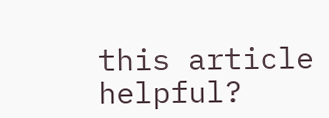this article helpful?